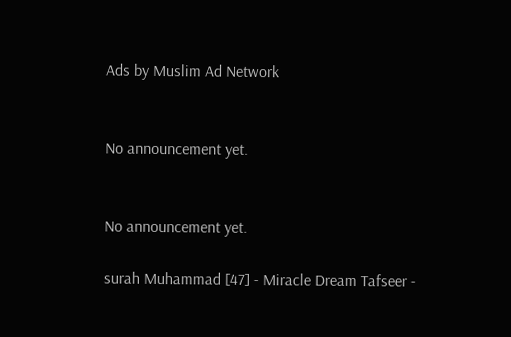Ads by Muslim Ad Network


No announcement yet.


No announcement yet.

surah Muhammad [47] - Miracle Dream Tafseer -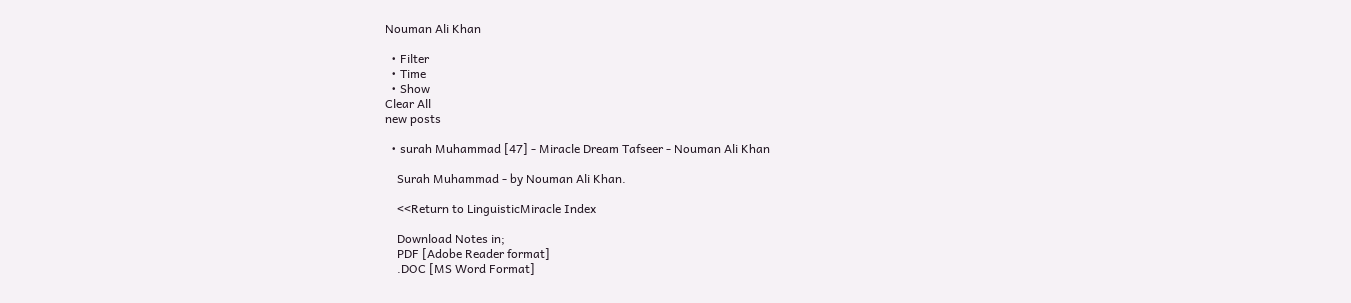Nouman Ali Khan

  • Filter
  • Time
  • Show
Clear All
new posts

  • surah Muhammad [47] - Miracle Dream Tafseer - Nouman Ali Khan

    Surah Muhammad - by Nouman Ali Khan.

    <<Return to LinguisticMiracle Index

    Download Notes in;
    PDF [Adobe Reader format]
    .DOC [MS Word Format]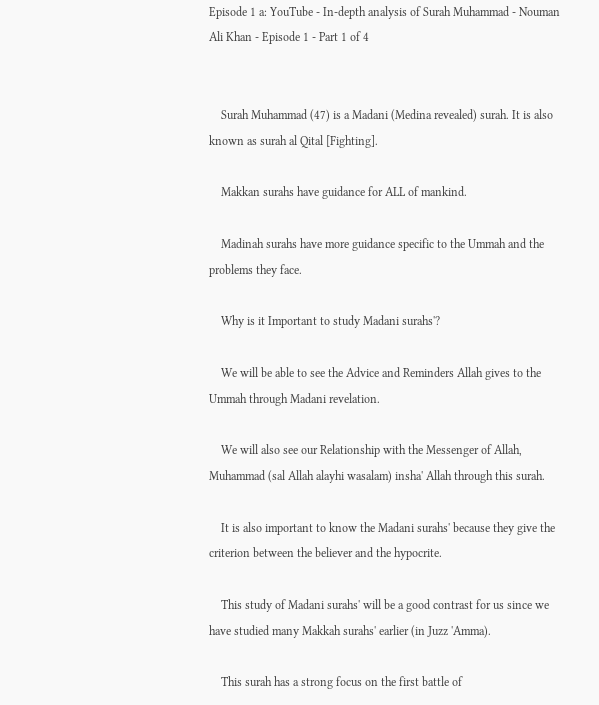Episode 1 a: YouTube - In-depth analysis of Surah Muhammad - Nouman Ali Khan - Episode 1 - Part 1 of 4


    Surah Muhammad (47) is a Madani (Medina revealed) surah. It is also known as surah al Qital [Fighting].

    Makkan surahs have guidance for ALL of mankind.

    Madinah surahs have more guidance specific to the Ummah and the problems they face.

    Why is it Important to study Madani surahs'?

    We will be able to see the Advice and Reminders Allah gives to the Ummah through Madani revelation.

    We will also see our Relationship with the Messenger of Allah, Muhammad (sal Allah alayhi wasalam) insha' Allah through this surah.

    It is also important to know the Madani surahs' because they give the criterion between the believer and the hypocrite.

    This study of Madani surahs' will be a good contrast for us since we have studied many Makkah surahs' earlier (in Juzz 'Amma).

    This surah has a strong focus on the first battle of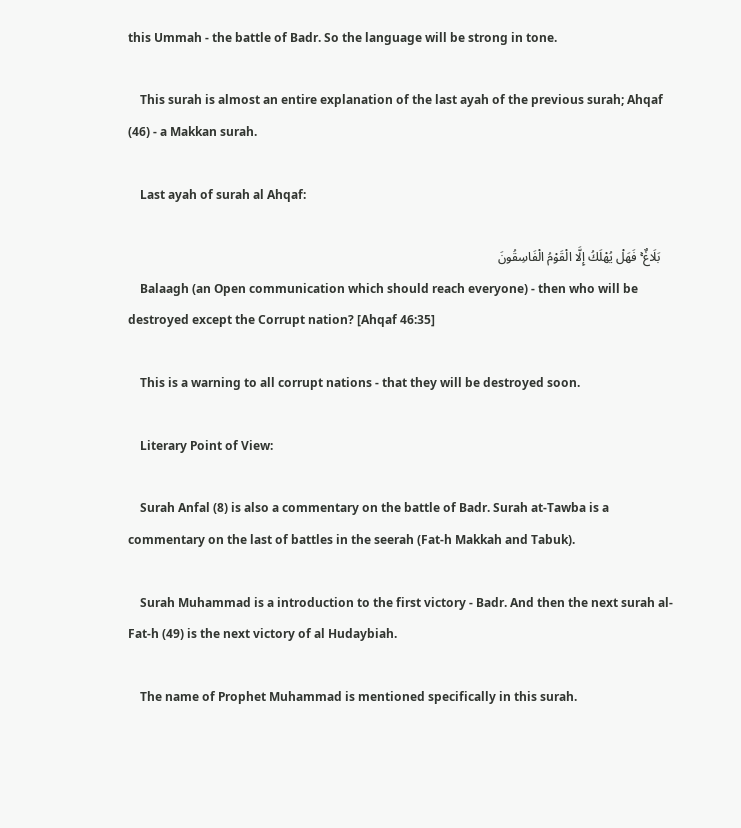this Ummah - the battle of Badr. So the language will be strong in tone.

    This surah is almost an entire explanation of the last ayah of the previous surah; Ahqaf (46) - a Makkan surah.

    Last ayah of surah al Ahqaf:

    بَلَاغٌ ۚ فَهَلْ يُهْلَكُ إِلَّا الْقَوْمُ الْفَاسِقُونَ
    Balaagh (an Open communication which should reach everyone) - then who will be destroyed except the Corrupt nation? [Ahqaf 46:35]

    This is a warning to all corrupt nations - that they will be destroyed soon.

    Literary Point of View:

    Surah Anfal (8) is also a commentary on the battle of Badr. Surah at-Tawba is a commentary on the last of battles in the seerah (Fat-h Makkah and Tabuk).

    Surah Muhammad is a introduction to the first victory - Badr. And then the next surah al-Fat-h (49) is the next victory of al Hudaybiah.

    The name of Prophet Muhammad is mentioned specifically in this surah.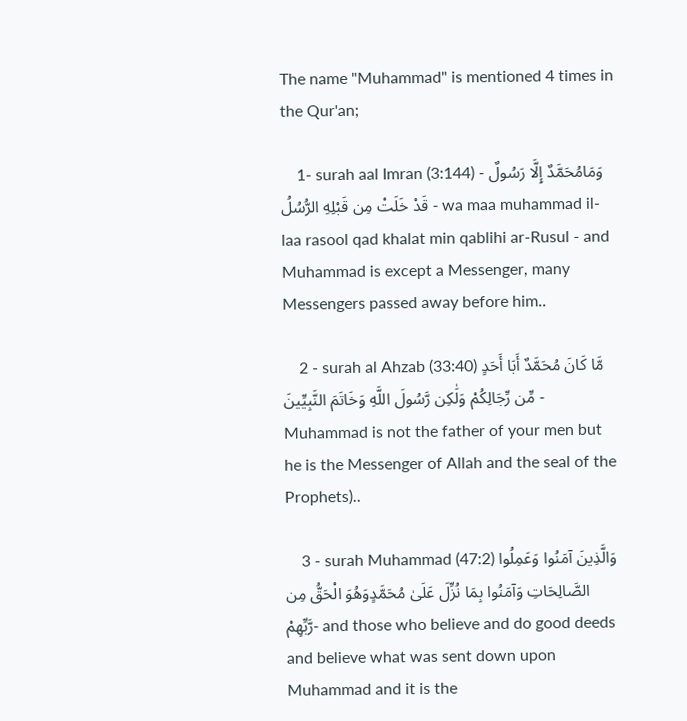The name "Muhammad" is mentioned 4 times in the Qur'an;

    1- surah aal Imran (3:144) - وَمَامُحَمَّدٌ إِلَّا رَسُولٌ قَدْ خَلَتْ مِن قَبْلِهِ الرُّسُلُ - wa maa muhammad il-laa rasool qad khalat min qablihi ar-Rusul - and Muhammad is except a Messenger, many Messengers passed away before him..

    2 - surah al Ahzab (33:40) مَّا كَانَ مُحَمَّدٌ أَبَا أَحَدٍ مِّن رِّجَالِكُمْ وَلَٰكِن رَّسُولَ اللَّهِ وَخَاتَمَ النَّبِيِّينَ - Muhammad is not the father of your men but he is the Messenger of Allah and the seal of the Prophets)..

    3 - surah Muhammad (47:2) وَالَّذِينَ آمَنُوا وَعَمِلُوا الصَّالِحَاتِ وَآمَنُوا بِمَا نُزِّلَ عَلَىٰ مُحَمَّدٍوَهُوَ الْحَقُّ مِن رَّبِّهِمْ- and those who believe and do good deeds and believe what was sent down upon Muhammad and it is the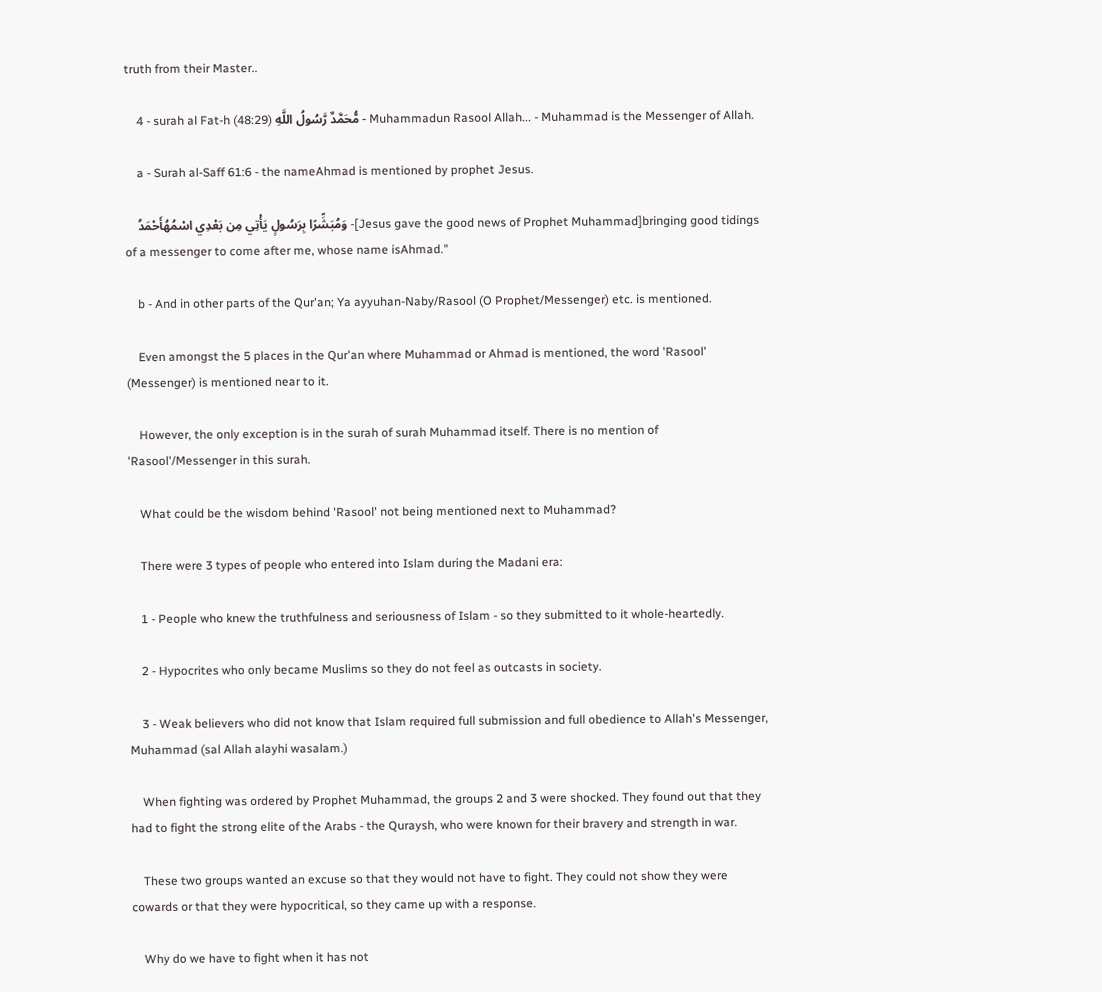truth from their Master..

    4 - surah al Fat-h (48:29) مُّحَمَّدٌ رَّسُولُ اللَّهِ - Muhammadun Rasool Allah... - Muhammad is the Messenger of Allah.

    a - Surah al-Saff 61:6 - the nameAhmad is mentioned by prophet Jesus.

    وَمُبَشِّرًا بِرَسُولٍ يَأْتِي مِن بَعْدِي اسْمُهُأَحْمَدُ -[Jesus gave the good news of Prophet Muhammad]bringing good tidings of a messenger to come after me, whose name isAhmad."

    b - And in other parts of the Qur'an; Ya ayyuhan-Naby/Rasool (O Prophet/Messenger) etc. is mentioned.

    Even amongst the 5 places in the Qur'an where Muhammad or Ahmad is mentioned, the word 'Rasool' (Messenger) is mentioned near to it.

    However, the only exception is in the surah of surah Muhammad itself. There is no mention of 'Rasool'/Messenger in this surah.

    What could be the wisdom behind 'Rasool' not being mentioned next to Muhammad?

    There were 3 types of people who entered into Islam during the Madani era:

    1 - People who knew the truthfulness and seriousness of Islam - so they submitted to it whole-heartedly.

    2 - Hypocrites who only became Muslims so they do not feel as outcasts in society.

    3 - Weak believers who did not know that Islam required full submission and full obedience to Allah's Messenger, Muhammad (sal Allah alayhi wasalam.)

    When fighting was ordered by Prophet Muhammad, the groups 2 and 3 were shocked. They found out that they had to fight the strong elite of the Arabs - the Quraysh, who were known for their bravery and strength in war.

    These two groups wanted an excuse so that they would not have to fight. They could not show they were cowards or that they were hypocritical, so they came up with a response.

    Why do we have to fight when it has not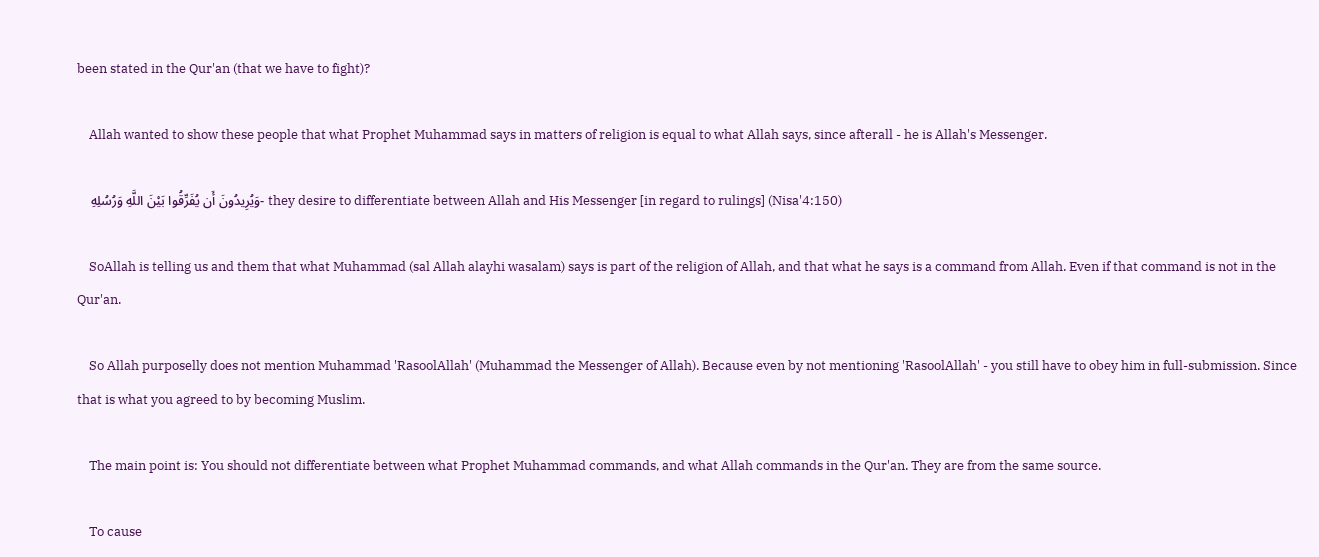been stated in the Qur'an (that we have to fight)?

    Allah wanted to show these people that what Prophet Muhammad says in matters of religion is equal to what Allah says, since afterall - he is Allah's Messenger.

    وَيُرِيدُونَ أَن يُفَرِّقُوا بَيْنَ اللَّهِ وَرُسُلِهِ- they desire to differentiate between Allah and His Messenger [in regard to rulings] (Nisa'4:150)

    SoAllah is telling us and them that what Muhammad (sal Allah alayhi wasalam) says is part of the religion of Allah, and that what he says is a command from Allah. Even if that command is not in the Qur'an.

    So Allah purposelly does not mention Muhammad 'RasoolAllah' (Muhammad the Messenger of Allah). Because even by not mentioning 'RasoolAllah' - you still have to obey him in full-submission. Since that is what you agreed to by becoming Muslim.

    The main point is: You should not differentiate between what Prophet Muhammad commands, and what Allah commands in the Qur'an. They are from the same source.

    To cause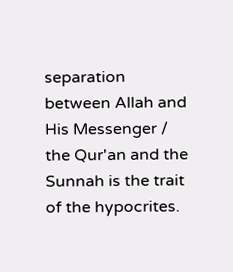separation between Allah and His Messenger / the Qur'an and the Sunnah is the trait of the hypocrites.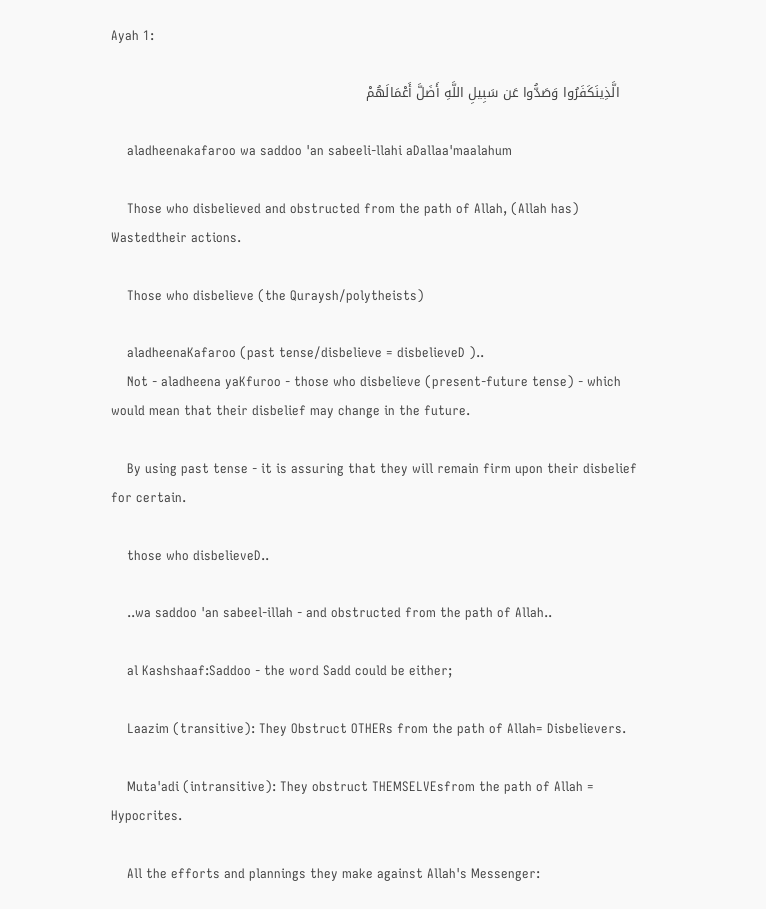Ayah 1:

    الَّذِينَكَفَرُوا وَصَدُّوا عَن سَبِيلِ اللَّهِ أَضَلَّ أَعْمَالَهُمْ

    aladheenakafaroo wa saddoo 'an sabeeli-llahi aDallaa'maalahum

    Those who disbelieved and obstructed from the path of Allah, (Allah has) Wastedtheir actions.

    Those who disbelieve (the Quraysh/polytheists)

    aladheenaKafaroo (past tense/disbelieve = disbelieveD )..
    Not - aladheena yaKfuroo - those who disbelieve (present-future tense) - which would mean that their disbelief may change in the future.

    By using past tense - it is assuring that they will remain firm upon their disbelief for certain.

    those who disbelieveD..

    ..wa saddoo 'an sabeel-illah - and obstructed from the path of Allah..

    al Kashshaaf:Saddoo - the word Sadd could be either;

    Laazim (transitive): They Obstruct OTHERs from the path of Allah= Disbelievers.

    Muta'adi (intransitive): They obstruct THEMSELVEsfrom the path of Allah = Hypocrites.

    All the efforts and plannings they make against Allah's Messenger: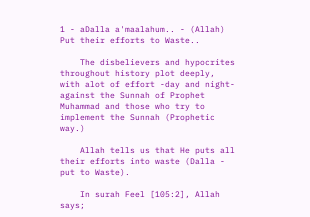1 - aDalla a'maalahum.. - (Allah) Put their efforts to Waste..

    The disbelievers and hypocrites throughout history plot deeply, with alot of effort -day and night- against the Sunnah of Prophet Muhammad and those who try to implement the Sunnah (Prophetic way.)

    Allah tells us that He puts all their efforts into waste (Dalla - put to Waste).

    In surah Feel [105:2], Allah says;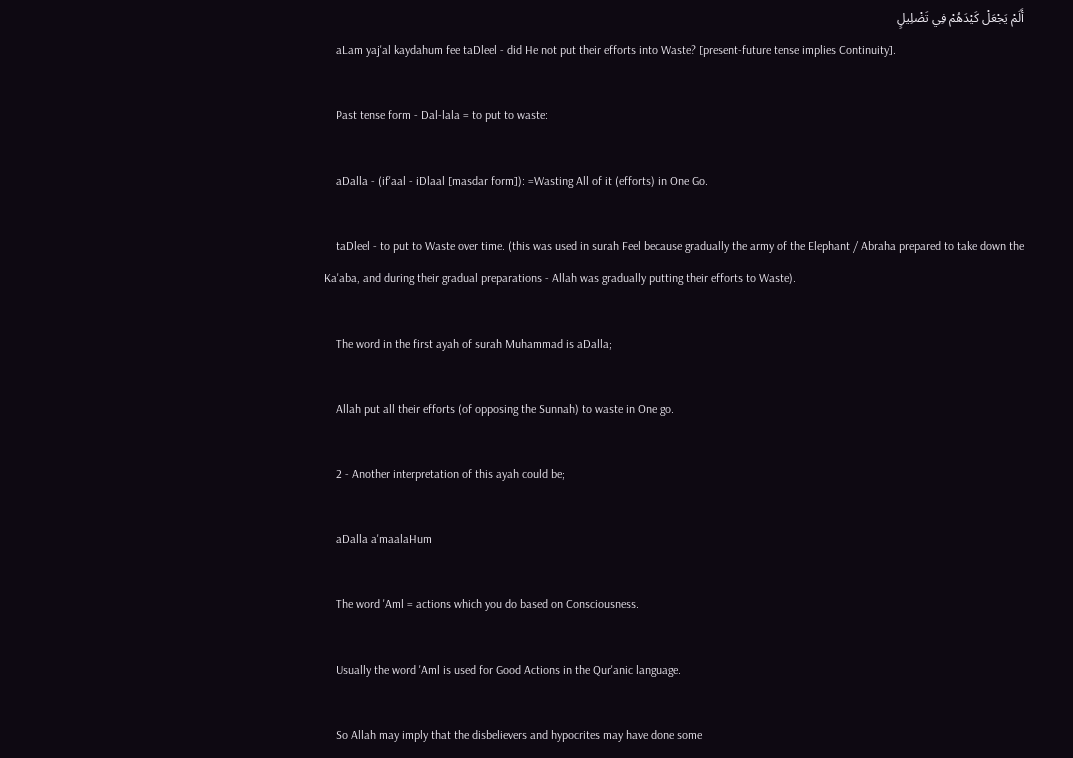أَلَمْ يَجْعَلْ كَيْدَهُمْ فِي تَضْلِيلٍ
    aLam yaj'al kaydahum fee taDleel - did He not put their efforts into Waste? [present-future tense implies Continuity].

    Past tense form - Dal-lala = to put to waste:

    aDalla - (if'aal - iDlaal [masdar form]): =Wasting All of it (efforts) in One Go.

    taDleel - to put to Waste over time. (this was used in surah Feel because gradually the army of the Elephant / Abraha prepared to take down the Ka'aba, and during their gradual preparations - Allah was gradually putting their efforts to Waste).

    The word in the first ayah of surah Muhammad is aDalla;

    Allah put all their efforts (of opposing the Sunnah) to waste in One go.

    2 - Another interpretation of this ayah could be;

    aDalla a'maalaHum

    The word 'Aml = actions which you do based on Consciousness.

    Usually the word 'Aml is used for Good Actions in the Qur'anic language.

    So Allah may imply that the disbelievers and hypocrites may have done some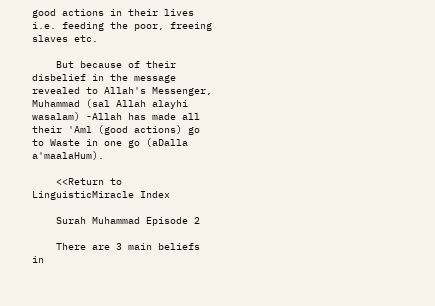good actions in their lives i.e. feeding the poor, freeing slaves etc.

    But because of their disbelief in the message revealed to Allah's Messenger, Muhammad (sal Allah alayhi wasalam) -Allah has made all their 'Aml (good actions) go to Waste in one go (aDalla a'maalaHum).

    <<Return to LinguisticMiracle Index

    Surah Muhammad Episode 2

    There are 3 main beliefs in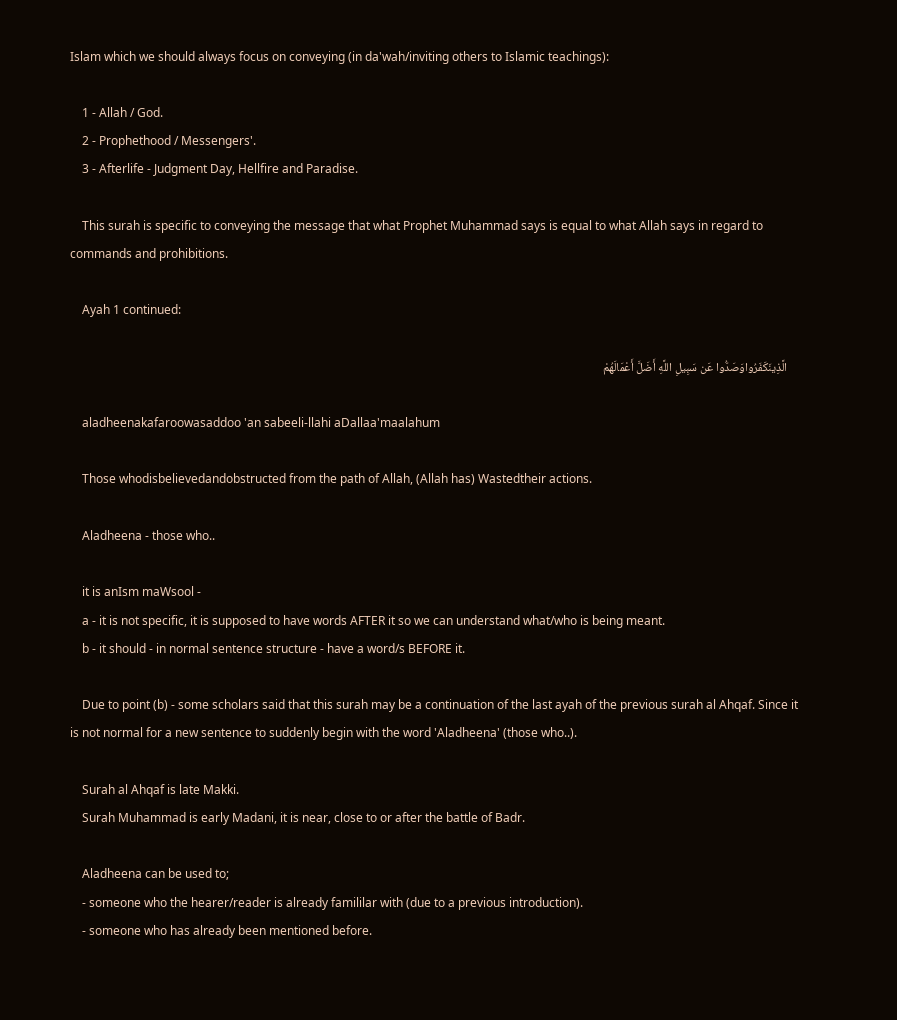Islam which we should always focus on conveying (in da'wah/inviting others to Islamic teachings):

    1 - Allah / God.
    2 - Prophethood / Messengers'.
    3 - Afterlife - Judgment Day, Hellfire and Paradise.

    This surah is specific to conveying the message that what Prophet Muhammad says is equal to what Allah says in regard to commands and prohibitions.

    Ayah 1 continued:

    الَّذِينَكَفَرُواوَصَدُّوا عَن سَبِيلِ اللَّهِ أَضَلَّ أَعْمَالَهُمْ

    aladheenakafaroowasaddoo 'an sabeeli-llahi aDallaa'maalahum

    Those whodisbelievedandobstructed from the path of Allah, (Allah has) Wastedtheir actions.

    Aladheena - those who..

    it is anIsm maWsool -
    a - it is not specific, it is supposed to have words AFTER it so we can understand what/who is being meant.
    b - it should - in normal sentence structure - have a word/s BEFORE it.

    Due to point (b) - some scholars said that this surah may be a continuation of the last ayah of the previous surah al Ahqaf. Since it is not normal for a new sentence to suddenly begin with the word 'Aladheena' (those who..).

    Surah al Ahqaf is late Makki.
    Surah Muhammad is early Madani, it is near, close to or after the battle of Badr.

    Aladheena can be used to;
    - someone who the hearer/reader is already famililar with (due to a previous introduction).
    - someone who has already been mentioned before.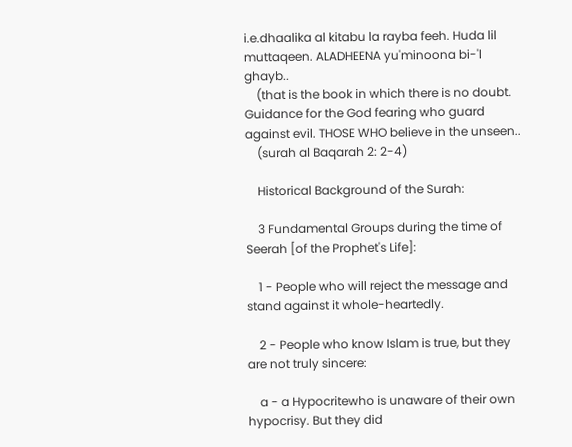i.e.dhaalika al kitabu la rayba feeh. Huda lil muttaqeen. ALADHEENA yu'minoona bi-'l ghayb..
    (that is the book in which there is no doubt. Guidance for the God fearing who guard against evil. THOSE WHO believe in the unseen..
    (surah al Baqarah 2: 2-4)

    Historical Background of the Surah:

    3 Fundamental Groups during the time of Seerah [of the Prophet's Life]:

    1 - People who will reject the message and stand against it whole-heartedly.

    2 - People who know Islam is true, but they are not truly sincere:

    a - a Hypocritewho is unaware of their own hypocrisy. But they did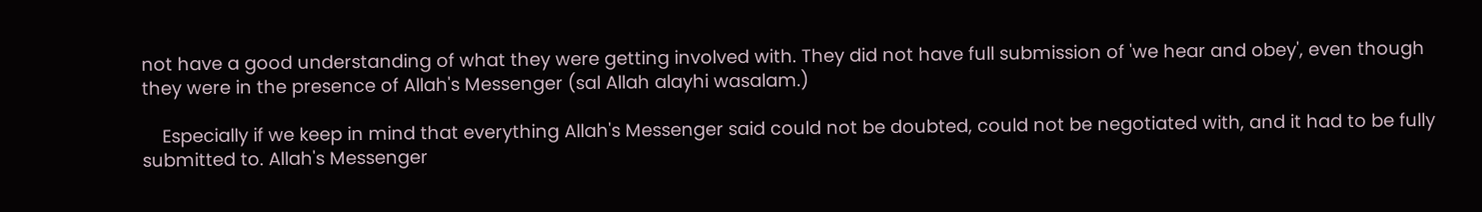not have a good understanding of what they were getting involved with. They did not have full submission of 'we hear and obey', even though they were in the presence of Allah's Messenger (sal Allah alayhi wasalam.)

    Especially if we keep in mind that everything Allah's Messenger said could not be doubted, could not be negotiated with, and it had to be fully submitted to. Allah's Messenger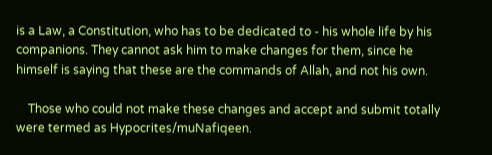is a Law, a Constitution, who has to be dedicated to - his whole life by his companions. They cannot ask him to make changes for them, since he himself is saying that these are the commands of Allah, and not his own.

    Those who could not make these changes and accept and submit totally were termed as Hypocrites/muNafiqeen.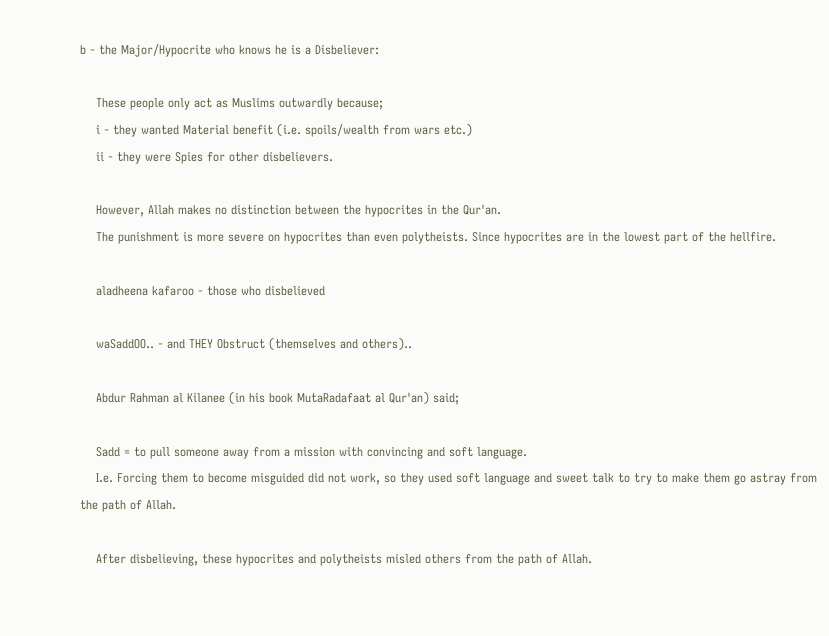b - the Major/Hypocrite who knows he is a Disbeliever:

    These people only act as Muslims outwardly because;
    i - they wanted Material benefit (i.e. spoils/wealth from wars etc.)
    ii - they were Spies for other disbelievers.

    However, Allah makes no distinction between the hypocrites in the Qur'an.
    The punishment is more severe on hypocrites than even polytheists. Since hypocrites are in the lowest part of the hellfire.

    aladheena kafaroo - those who disbelieved

    waSaddOO.. - and THEY Obstruct (themselves and others)..

    Abdur Rahman al Kilanee (in his book MutaRadafaat al Qur'an) said;

    Sadd = to pull someone away from a mission with convincing and soft language.
    I.e. Forcing them to become misguided did not work, so they used soft language and sweet talk to try to make them go astray from the path of Allah.

    After disbelieving, these hypocrites and polytheists misled others from the path of Allah.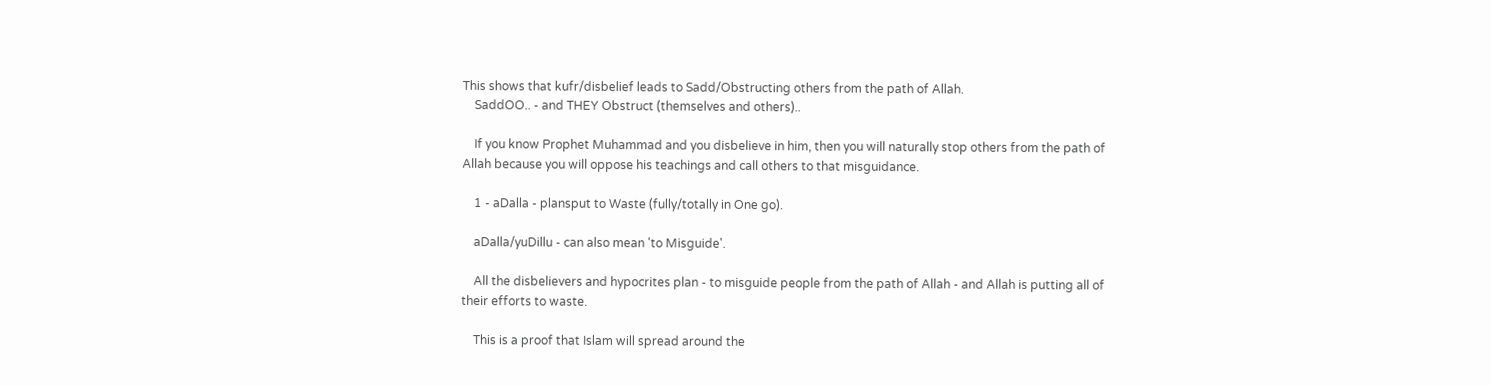This shows that kufr/disbelief leads to Sadd/Obstructing others from the path of Allah.
    SaddOO.. - and THEY Obstruct (themselves and others)..

    If you know Prophet Muhammad and you disbelieve in him, then you will naturally stop others from the path of Allah because you will oppose his teachings and call others to that misguidance.

    1 - aDalla - plansput to Waste (fully/totally in One go).

    aDalla/yuDillu - can also mean 'to Misguide'.

    All the disbelievers and hypocrites plan - to misguide people from the path of Allah - and Allah is putting all of their efforts to waste.

    This is a proof that Islam will spread around the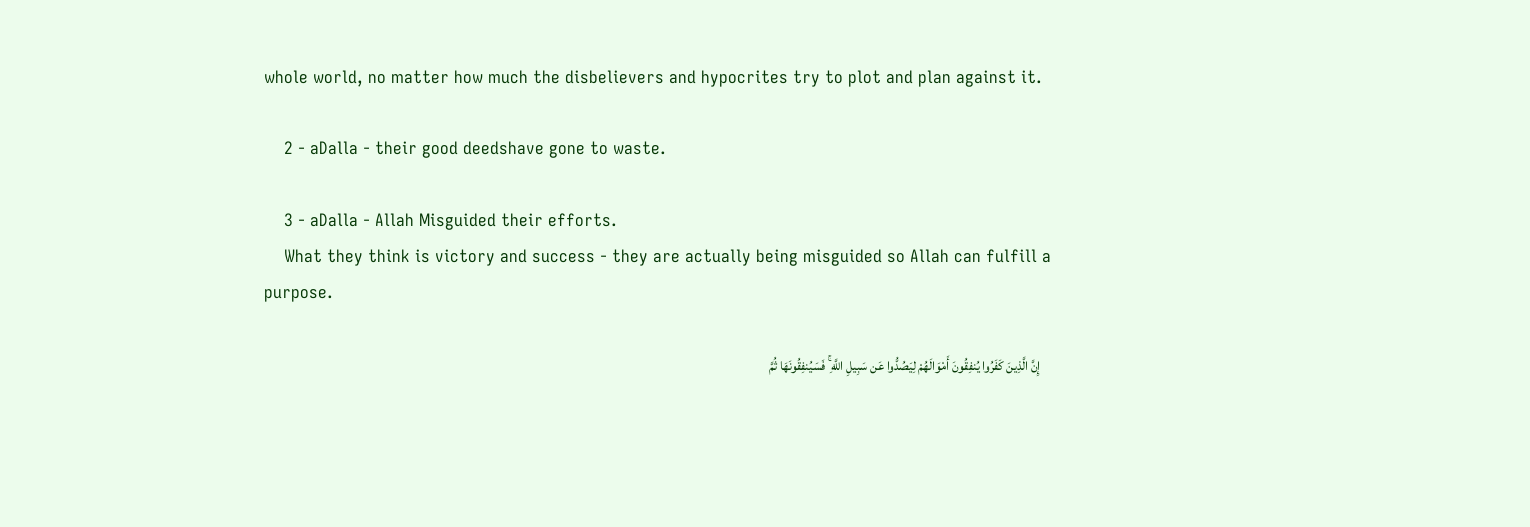whole world, no matter how much the disbelievers and hypocrites try to plot and plan against it.

    2 - aDalla - their good deedshave gone to waste.

    3 - aDalla - Allah Misguided their efforts.
    What they think is victory and success - they are actually being misguided so Allah can fulfill a purpose.

    إِنَّ الَّذِينَ كَفَرُوا يُنفِقُونَ أَمْوَالَهُمْ لِيَصُدُّوا عَن سَبِيلِ اللَّهِ ۚ فَسَيُنفِقُونَهَا ثُمَّ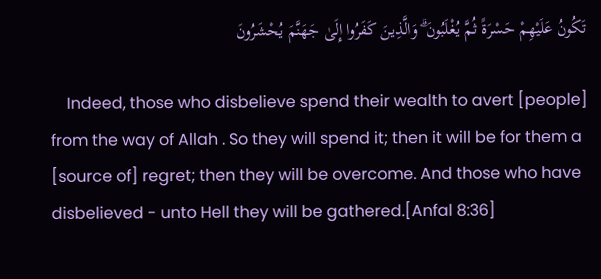تَكُونُ عَلَيْهِمْ حَسْرَةً ثُمَّ يُغْلَبُونَ ۗ وَالَّذِينَ كَفَرُوا إِلَىٰ جَهَنَّمَ يُحْشَرُونَ

    Indeed, those who disbelieve spend their wealth to avert [people] from the way of Allah . So they will spend it; then it will be for them a [source of] regret; then they will be overcome. And those who have disbelieved - unto Hell they will be gathered.[Anfal 8:36]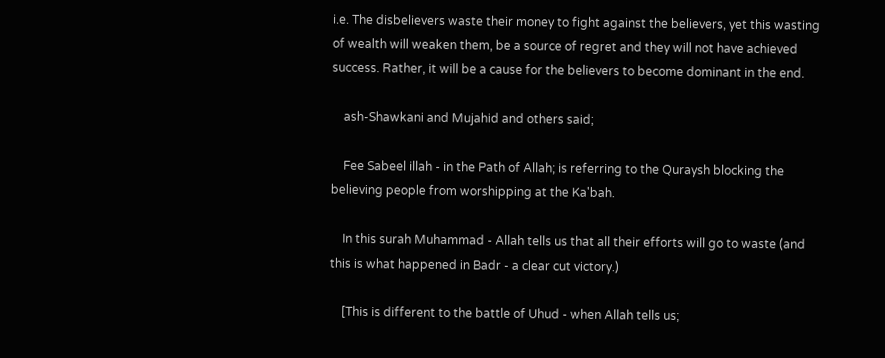i.e. The disbelievers waste their money to fight against the believers, yet this wasting of wealth will weaken them, be a source of regret and they will not have achieved success. Rather, it will be a cause for the believers to become dominant in the end.

    ash-Shawkani and Mujahid and others said;

    Fee Sabeel illah - in the Path of Allah; is referring to the Quraysh blocking the believing people from worshipping at the Ka'bah.

    In this surah Muhammad - Allah tells us that all their efforts will go to waste (and this is what happened in Badr - a clear cut victory.)

    [This is different to the battle of Uhud - when Allah tells us;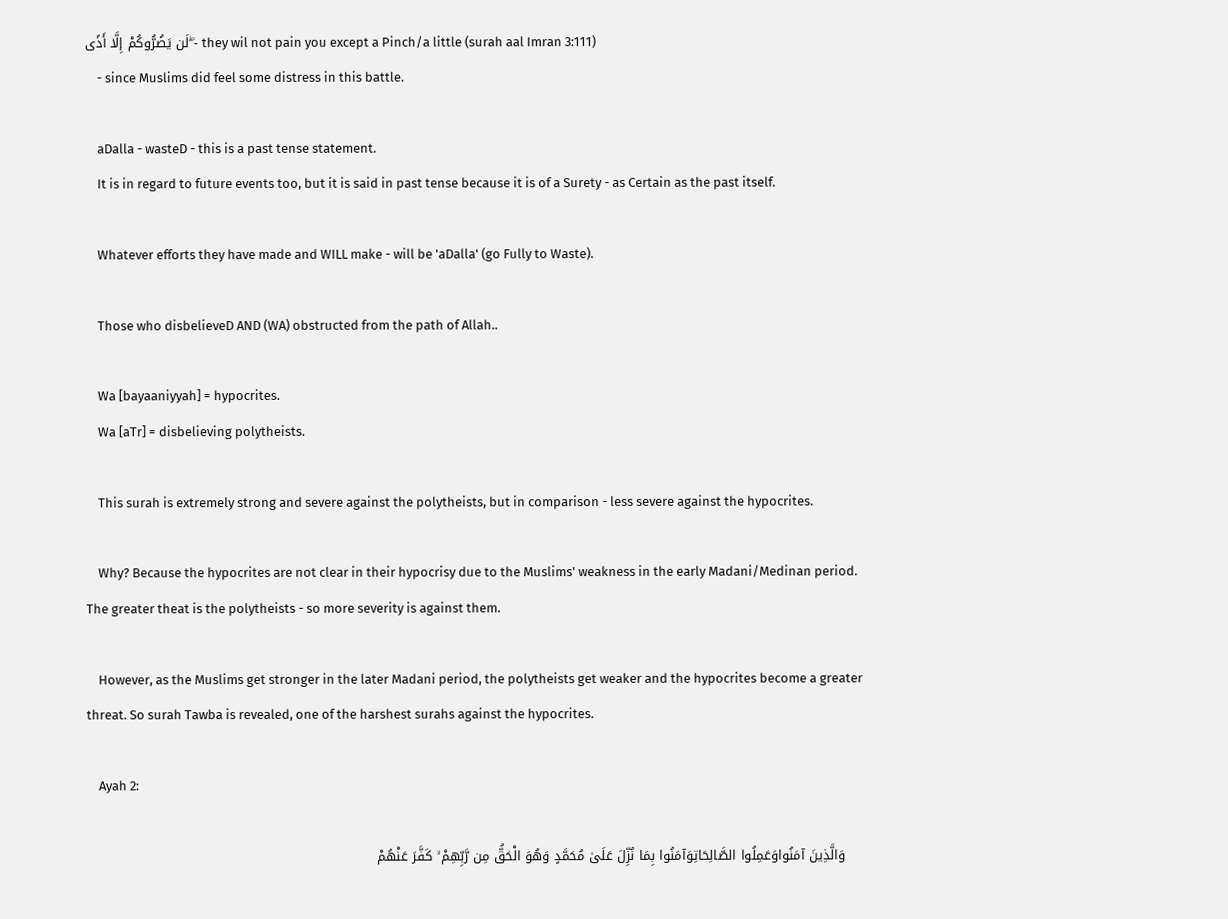لَن يَضُرُّوكُمْ إِلَّا أَذًى ۖ- they wil not pain you except a Pinch/a little (surah aal Imran 3:111)
    - since Muslims did feel some distress in this battle.

    aDalla - wasteD - this is a past tense statement.
    It is in regard to future events too, but it is said in past tense because it is of a Surety - as Certain as the past itself.

    Whatever efforts they have made and WILL make - will be 'aDalla' (go Fully to Waste).

    Those who disbelieveD AND (WA) obstructed from the path of Allah..

    Wa [bayaaniyyah] = hypocrites.
    Wa [aTr] = disbelieving polytheists.

    This surah is extremely strong and severe against the polytheists, but in comparison - less severe against the hypocrites.

    Why? Because the hypocrites are not clear in their hypocrisy due to the Muslims' weakness in the early Madani/Medinan period. The greater theat is the polytheists - so more severity is against them.

    However, as the Muslims get stronger in the later Madani period, the polytheists get weaker and the hypocrites become a greater threat. So surah Tawba is revealed, one of the harshest surahs against the hypocrites.

    Ayah 2:

    وَالَّذِينَ آمَنُواوَعَمِلُوا الصَّالِحَاتِوَآمَنُوا بِمَا نُزِّلَ عَلَىٰ مُحَمَّدٍ وَهُوَ الْحَقُّ مِن رَّبِّهِمْ ۙ كَفَّرَ عَنْهُمْ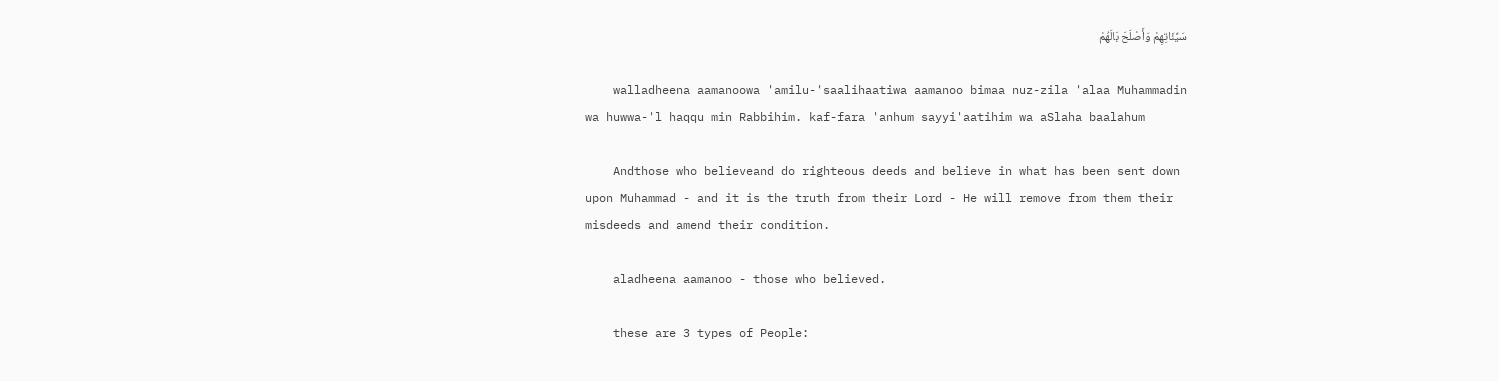سَيِّئَاتِهِمْ وَأَصْلَحَ بَالَهُمْ

    walladheena aamanoowa 'amilu-'saalihaatiwa aamanoo bimaa nuz-zila 'alaa Muhammadin wa huwwa-'l haqqu min Rabbihim. kaf-fara 'anhum sayyi'aatihim wa aSlaha baalahum

    Andthose who believeand do righteous deeds and believe in what has been sent down upon Muhammad - and it is the truth from their Lord - He will remove from them their misdeeds and amend their condition.

    aladheena aamanoo - those who believed.

    these are 3 types of People: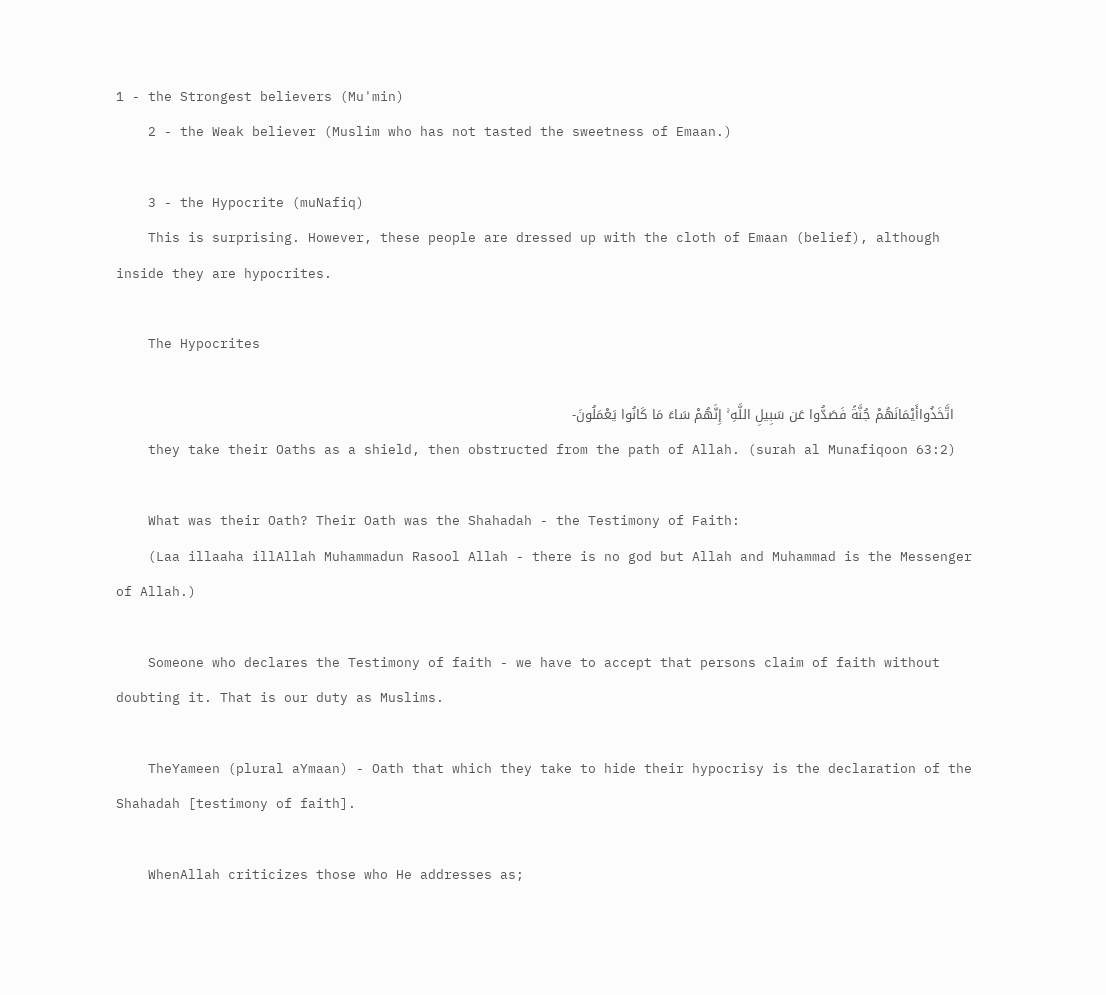1 - the Strongest believers (Mu'min)
    2 - the Weak believer (Muslim who has not tasted the sweetness of Emaan.)

    3 - the Hypocrite (muNafiq)
    This is surprising. However, these people are dressed up with the cloth of Emaan (belief), although inside they are hypocrites.

    The Hypocrites

    اتَّخَذُواأَيْمَانَهُمْ جُنَّةً فَصَدُّوا عَن سَبِيلِ اللَّهِ ۚ إِنَّهُمْ سَاءَ مَا كَانُوا يَعْمَلُونَ-
    they take their Oaths as a shield, then obstructed from the path of Allah. (surah al Munafiqoon 63:2)

    What was their Oath? Their Oath was the Shahadah - the Testimony of Faith:
    (Laa illaaha illAllah Muhammadun Rasool Allah - there is no god but Allah and Muhammad is the Messenger of Allah.)

    Someone who declares the Testimony of faith - we have to accept that persons claim of faith without doubting it. That is our duty as Muslims.

    TheYameen (plural aYmaan) - Oath that which they take to hide their hypocrisy is the declaration of the Shahadah [testimony of faith].

    WhenAllah criticizes those who He addresses as;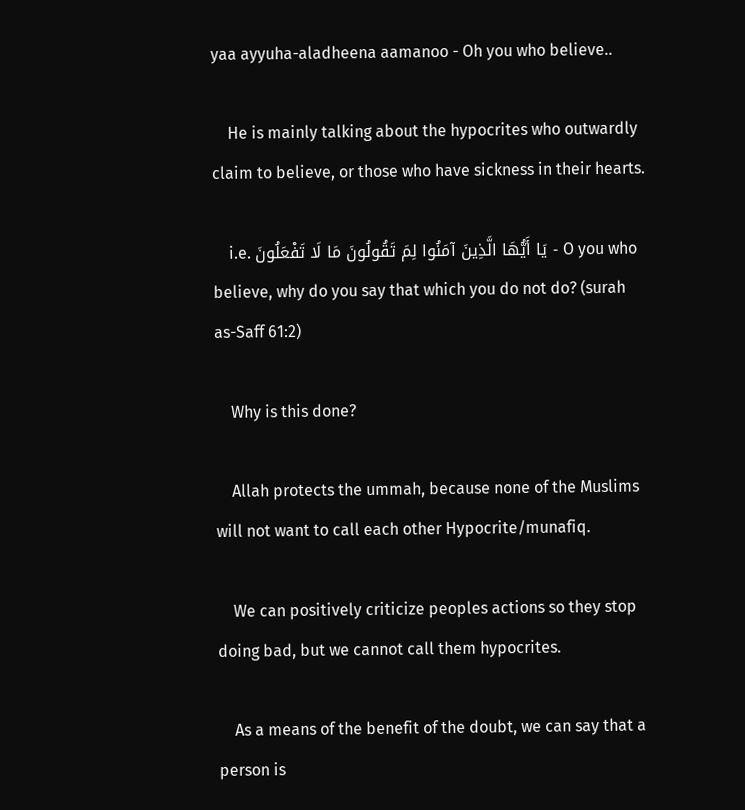yaa ayyuha-aladheena aamanoo - Oh you who believe..

    He is mainly talking about the hypocrites who outwardly claim to believe, or those who have sickness in their hearts.

    i.e. يَا أَيُّهَا الَّذِينَ آمَنُوا لِمَ تَقُولُونَ مَا لَا تَفْعَلُونَ - O you who believe, why do you say that which you do not do? (surah as-Saff 61:2)

    Why is this done?

    Allah protects the ummah, because none of the Muslims will not want to call each other Hypocrite/munafiq.

    We can positively criticize peoples actions so they stop doing bad, but we cannot call them hypocrites.

    As a means of the benefit of the doubt, we can say that a person is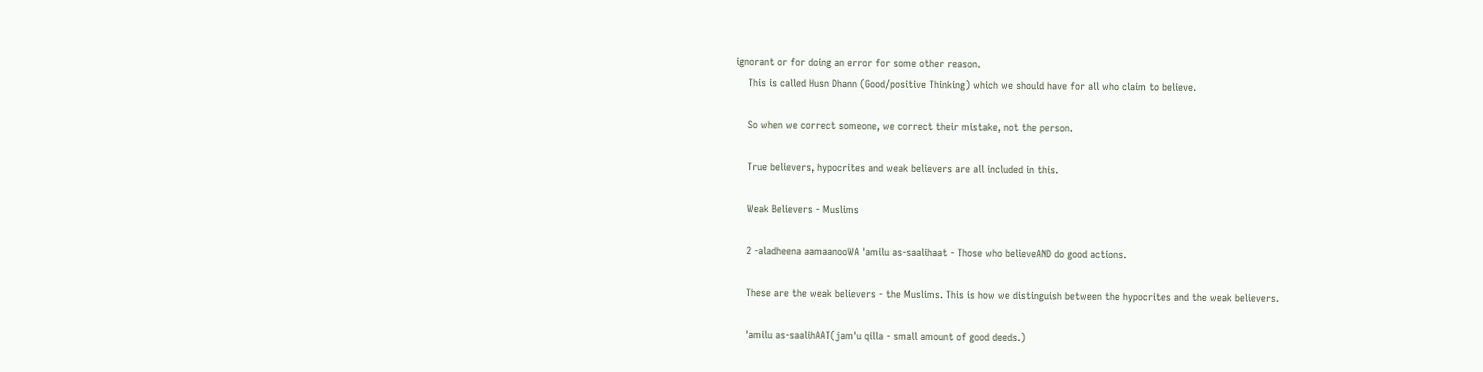ignorant or for doing an error for some other reason.
    This is called Husn Dhann (Good/positive Thinking) which we should have for all who claim to believe.

    So when we correct someone, we correct their mistake, not the person.

    True believers, hypocrites and weak believers are all included in this.

    Weak Believers - Muslims

    2 -aladheena aamaanooWA 'amilu as-saalihaat - Those who believeAND do good actions.

    These are the weak believers - the Muslims. This is how we distinguish between the hypocrites and the weak believers.

    'amilu as-saalihAAT(jam'u qilla - small amount of good deeds.)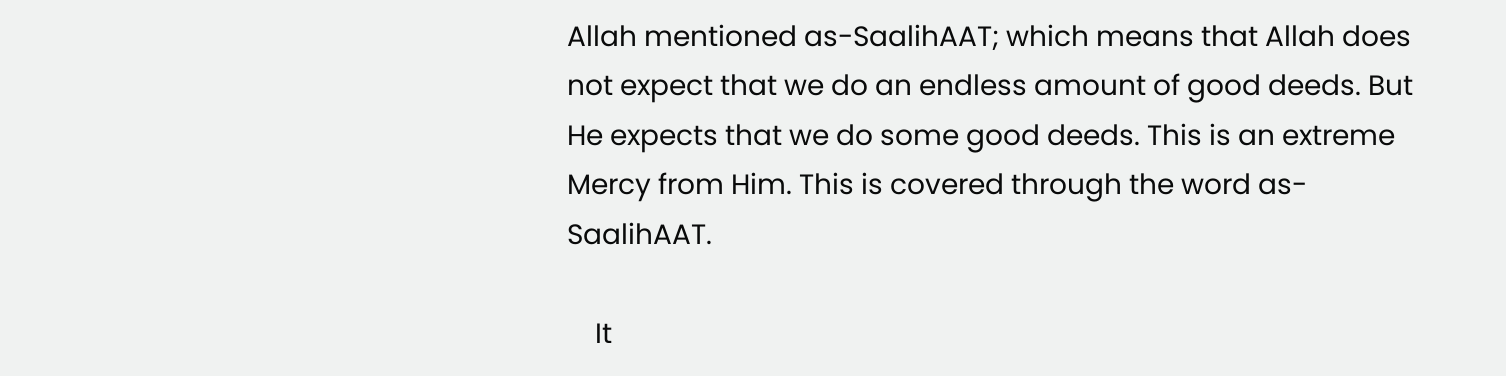Allah mentioned as-SaalihAAT; which means that Allah does not expect that we do an endless amount of good deeds. But He expects that we do some good deeds. This is an extreme Mercy from Him. This is covered through the word as-SaalihAAT.

    It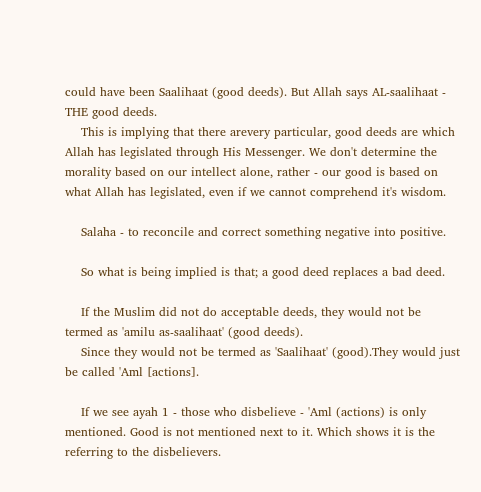could have been Saalihaat (good deeds). But Allah says AL-saalihaat - THE good deeds.
    This is implying that there arevery particular, good deeds are which Allah has legislated through His Messenger. We don't determine the morality based on our intellect alone, rather - our good is based on what Allah has legislated, even if we cannot comprehend it's wisdom.

    Salaha - to reconcile and correct something negative into positive.

    So what is being implied is that; a good deed replaces a bad deed.

    If the Muslim did not do acceptable deeds, they would not be termed as 'amilu as-saalihaat' (good deeds).
    Since they would not be termed as 'Saalihaat' (good).They would just be called 'Aml [actions].

    If we see ayah 1 - those who disbelieve - 'Aml (actions) is only mentioned. Good is not mentioned next to it. Which shows it is the referring to the disbelievers.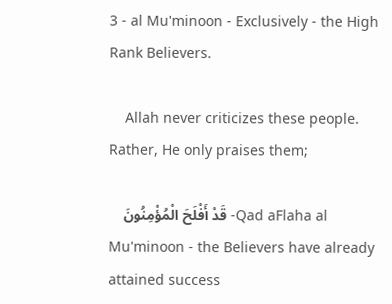3 - al Mu'minoon - Exclusively - the High Rank Believers.

    Allah never criticizes these people. Rather, He only praises them;

    قَدْ أَفْلَحَ الْمُؤْمِنُونَ -Qad aFlaha al Mu'minoon - the Believers have already attained success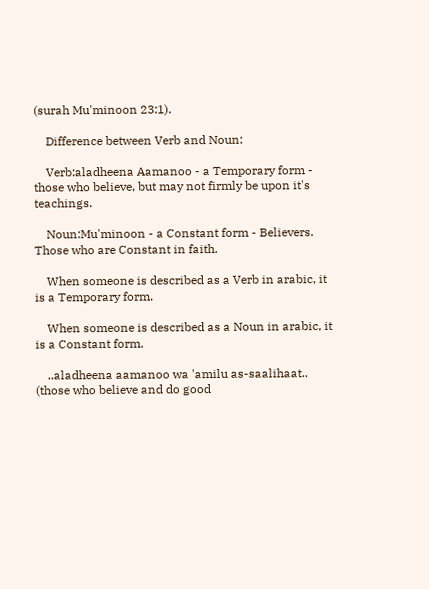(surah Mu'minoon 23:1).

    Difference between Verb and Noun:

    Verb:aladheena Aamanoo - a Temporary form - those who believe, but may not firmly be upon it's teachings.

    Noun:Mu'minoon - a Constant form - Believers. Those who are Constant in faith.

    When someone is described as a Verb in arabic, it is a Temporary form.

    When someone is described as a Noun in arabic, it is a Constant form.

    ..aladheena aamanoo wa 'amilu as-saalihaat.. (those who believe and do good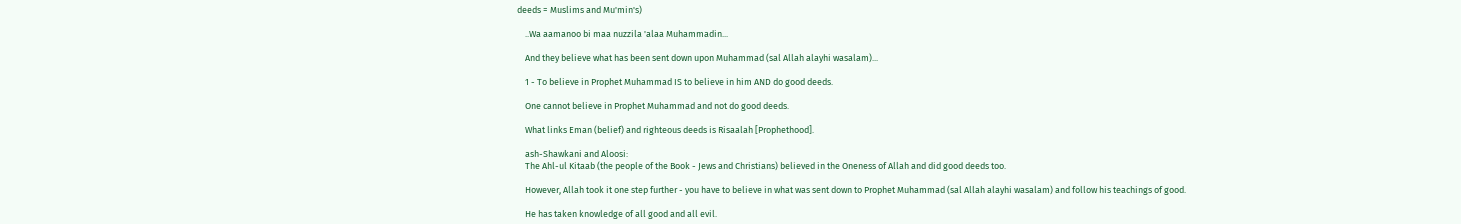deeds = Muslims and Mu'min's)

    ..Wa aamanoo bi maa nuzzila 'alaa Muhammadin...

    And they believe what has been sent down upon Muhammad (sal Allah alayhi wasalam)...

    1 - To believe in Prophet Muhammad IS to believe in him AND do good deeds.

    One cannot believe in Prophet Muhammad and not do good deeds.

    What links Eman (belief) and righteous deeds is Risaalah [Prophethood].

    ash-Shawkani and Aloosi:
    The Ahl-ul Kitaab (the people of the Book - Jews and Christians) believed in the Oneness of Allah and did good deeds too.

    However, Allah took it one step further - you have to believe in what was sent down to Prophet Muhammad (sal Allah alayhi wasalam) and follow his teachings of good.

    He has taken knowledge of all good and all evil.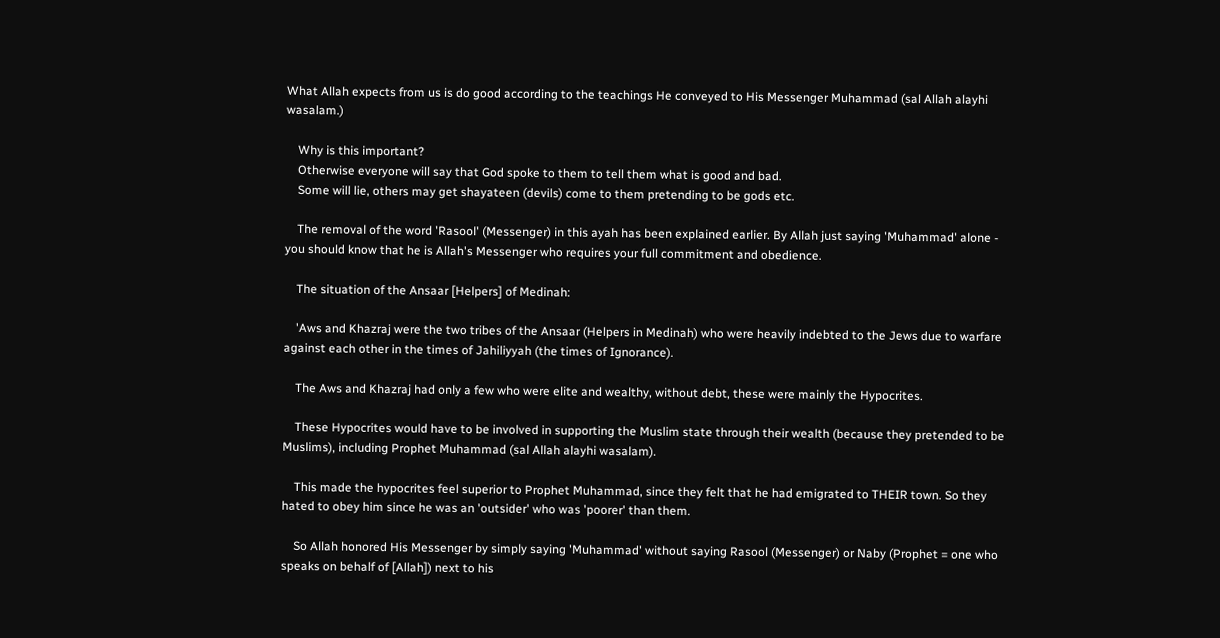What Allah expects from us is do good according to the teachings He conveyed to His Messenger Muhammad (sal Allah alayhi wasalam.)

    Why is this important?
    Otherwise everyone will say that God spoke to them to tell them what is good and bad.
    Some will lie, others may get shayateen (devils) come to them pretending to be gods etc.

    The removal of the word 'Rasool' (Messenger) in this ayah has been explained earlier. By Allah just saying 'Muhammad' alone - you should know that he is Allah's Messenger who requires your full commitment and obedience.

    The situation of the Ansaar [Helpers] of Medinah:

    'Aws and Khazraj were the two tribes of the Ansaar (Helpers in Medinah) who were heavily indebted to the Jews due to warfare against each other in the times of Jahiliyyah (the times of Ignorance).

    The Aws and Khazraj had only a few who were elite and wealthy, without debt, these were mainly the Hypocrites.

    These Hypocrites would have to be involved in supporting the Muslim state through their wealth (because they pretended to be Muslims), including Prophet Muhammad (sal Allah alayhi wasalam).

    This made the hypocrites feel superior to Prophet Muhammad, since they felt that he had emigrated to THEIR town. So they hated to obey him since he was an 'outsider' who was 'poorer' than them.

    So Allah honored His Messenger by simply saying 'Muhammad' without saying Rasool (Messenger) or Naby (Prophet = one who speaks on behalf of [Allah]) next to his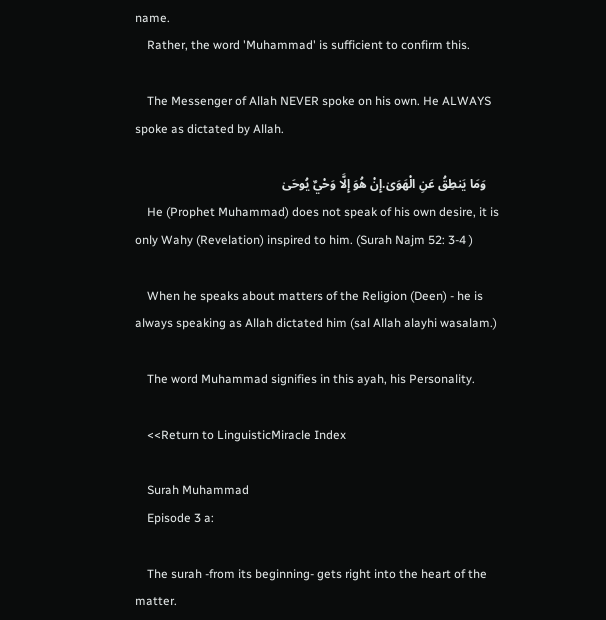name.
    Rather, the word 'Muhammad' is sufficient to confirm this.

    The Messenger of Allah NEVER spoke on his own. He ALWAYS spoke as dictated by Allah.

    وَمَا يَنطِقُ عَنِ الْهَوَىٰ.إِنْ هُوَ إِلَّا وَحْيٌ يُوحَىٰ
    He (Prophet Muhammad) does not speak of his own desire, it is only Wahy (Revelation) inspired to him. (Surah Najm 52: 3-4 )

    When he speaks about matters of the Religion (Deen) - he is always speaking as Allah dictated him (sal Allah alayhi wasalam.)

    The word Muhammad signifies in this ayah, his Personality.

    <<Return to LinguisticMiracle Index

    Surah Muhammad
    Episode 3 a:

    The surah -from its beginning- gets right into the heart of the matter.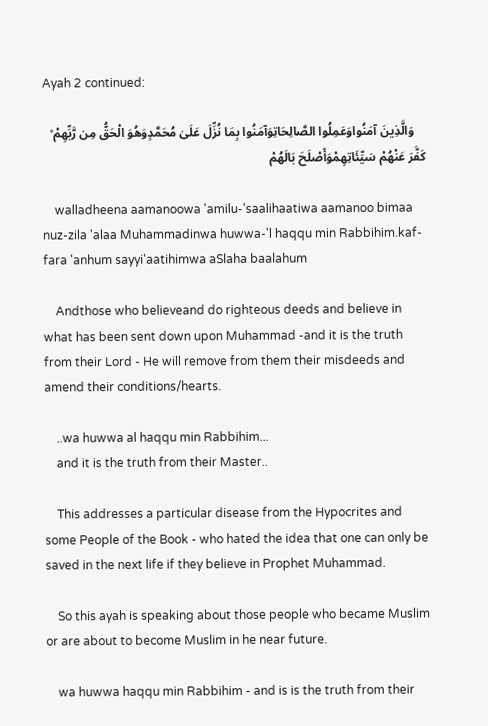Ayah 2 continued:

    وَالَّذِينَ آمَنُواوَعَمِلُوا الصَّالِحَاتِوَآمَنُوا بِمَا نُزِّلَ عَلَىٰ مُحَمَّدٍوَهُوَ الْحَقُّ مِن رَّبِّهِمْ ۙ كَفَّرَ عَنْهُمْ سَيِّئَاتِهِمْوَأَصْلَحَ بَالَهُمْ

    walladheena aamanoowa 'amilu-'saalihaatiwa aamanoo bimaa nuz-zila 'alaa Muhammadinwa huwwa-'l haqqu min Rabbihim.kaf-fara 'anhum sayyi'aatihimwa aSlaha baalahum

    Andthose who believeand do righteous deeds and believe in what has been sent down upon Muhammad -and it is the truth from their Lord - He will remove from them their misdeeds and amend their conditions/hearts.

    ..wa huwwa al haqqu min Rabbihim...
    and it is the truth from their Master..

    This addresses a particular disease from the Hypocrites and some People of the Book - who hated the idea that one can only be saved in the next life if they believe in Prophet Muhammad.

    So this ayah is speaking about those people who became Muslim or are about to become Muslim in he near future.

    wa huwwa haqqu min Rabbihim - and is is the truth from their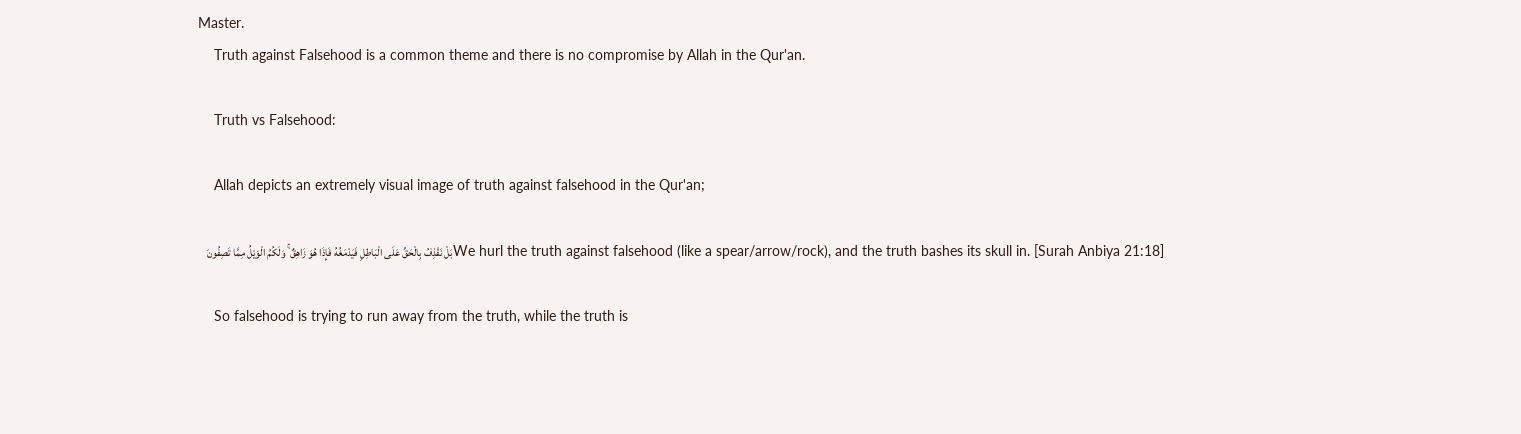Master.
    Truth against Falsehood is a common theme and there is no compromise by Allah in the Qur'an.

    Truth vs Falsehood:

    Allah depicts an extremely visual image of truth against falsehood in the Qur'an;

    بَلْ نَقْذِفُ بِالْحَقِّ عَلَى الْبَاطِلِ فَيَدْمَغُهُ فَإِذَا هُوَ زَاهِقٌ ۚ وَلَكُمُ الْوَيْلُ مِمَّا تَصِفُونَWe hurl the truth against falsehood (like a spear/arrow/rock), and the truth bashes its skull in. [Surah Anbiya 21:18]

    So falsehood is trying to run away from the truth, while the truth is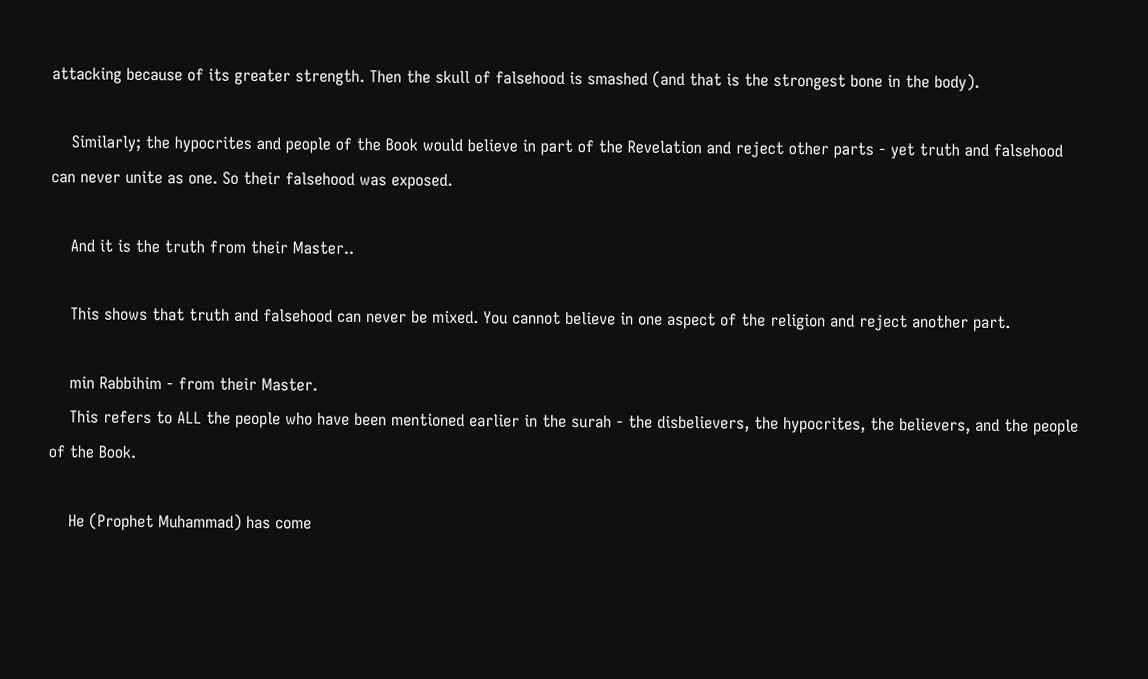attacking because of its greater strength. Then the skull of falsehood is smashed (and that is the strongest bone in the body).

    Similarly; the hypocrites and people of the Book would believe in part of the Revelation and reject other parts - yet truth and falsehood can never unite as one. So their falsehood was exposed.

    And it is the truth from their Master..

    This shows that truth and falsehood can never be mixed. You cannot believe in one aspect of the religion and reject another part.

    min Rabbihim - from their Master.
    This refers to ALL the people who have been mentioned earlier in the surah - the disbelievers, the hypocrites, the believers, and the people of the Book.

    He (Prophet Muhammad) has come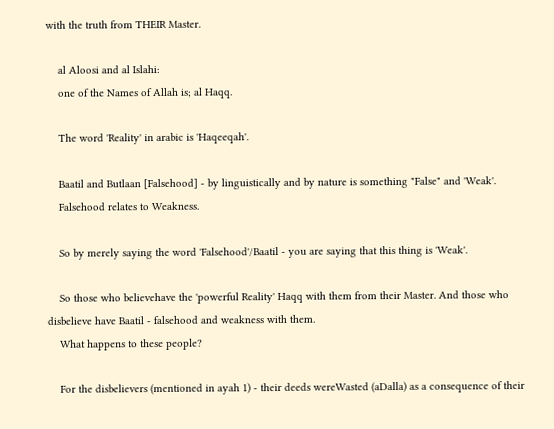with the truth from THEIR Master.

    al Aloosi and al Islahi:
    one of the Names of Allah is; al Haqq.

    The word 'Reality' in arabic is 'Haqeeqah'.

    Baatil and Butlaan [Falsehood] - by linguistically and by nature is something "False" and 'Weak'.
    Falsehood relates to Weakness.

    So by merely saying the word 'Falsehood'/Baatil - you are saying that this thing is 'Weak'.

    So those who believehave the 'powerful Reality' Haqq with them from their Master. And those who disbelieve have Baatil - falsehood and weakness with them.
    What happens to these people?

    For the disbelievers (mentioned in ayah 1) - their deeds wereWasted (aDalla) as a consequence of their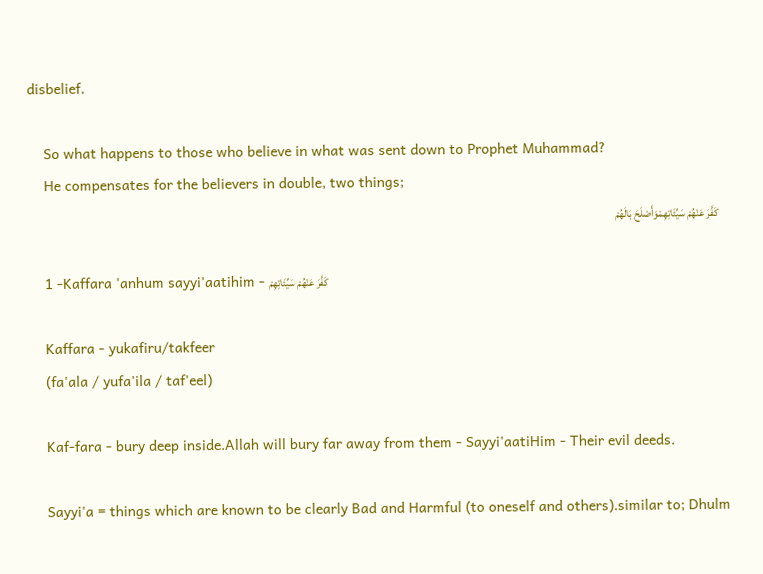disbelief.

    So what happens to those who believe in what was sent down to Prophet Muhammad?
    He compensates for the believers in double, two things;
    كَفَّرَ عَنْهُمْ سَيِّئَاتِهِمْوَأَصْلَحَ بَالَهُمْ

    1 -Kaffara 'anhum sayyi'aatihim - كَفَّرَ عَنْهُمْ سَيِّئَاتِهِمْ

    Kaffara - yukafiru/takfeer
    (fa'ala / yufa'ila / taf'eel)

    Kaf-fara - bury deep inside.Allah will bury far away from them - Sayyi'aatiHim - Their evil deeds.

    Sayyi'a = things which are known to be clearly Bad and Harmful (to oneself and others).similar to; Dhulm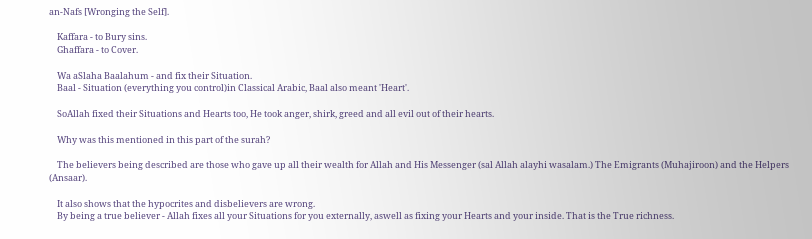an-Nafs [Wronging the Self].

    Kaffara - to Bury sins.
    Ghaffara - to Cover.

    Wa aSlaha Baalahum - and fix their Situation.
    Baal - Situation (everything you control)in Classical Arabic, Baal also meant 'Heart'.

    SoAllah fixed their Situations and Hearts too, He took anger, shirk, greed and all evil out of their hearts.

    Why was this mentioned in this part of the surah?

    The believers being described are those who gave up all their wealth for Allah and His Messenger (sal Allah alayhi wasalam.) The Emigrants (Muhajiroon) and the Helpers (Ansaar).

    It also shows that the hypocrites and disbelievers are wrong.
    By being a true believer - Allah fixes all your Situations for you externally, aswell as fixing your Hearts and your inside. That is the True richness.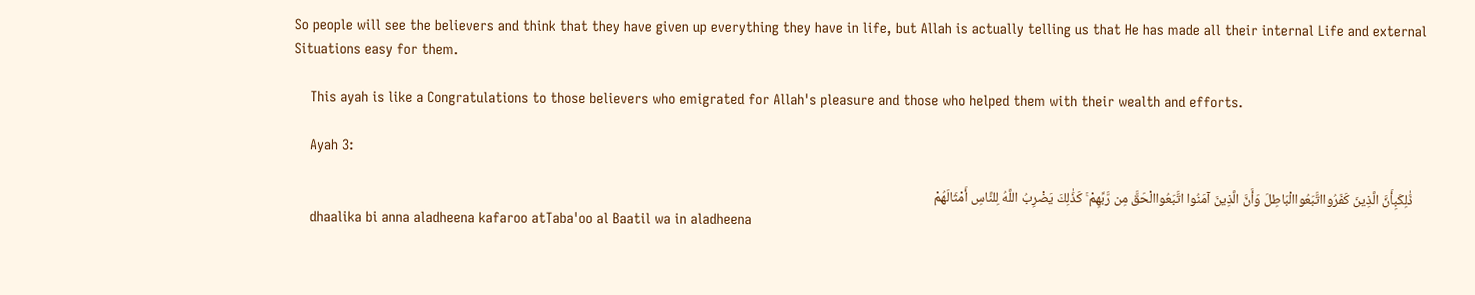So people will see the believers and think that they have given up everything they have in life, but Allah is actually telling us that He has made all their internal Life and external Situations easy for them.

    This ayah is like a Congratulations to those believers who emigrated for Allah's pleasure and those who helped them with their wealth and efforts.

    Ayah 3:

    ذَٰلِكَبِأَنَّ الَّذِينَ كَفَرُوااتَّبَعُواالْبَاطِلَ وَأَنَّ الَّذِينَ آمَنُوا اتَّبَعُواالْحَقَّ مِن رَّبِّهِمْ ۚ كَذَٰلِكَ يَضْرِبُ اللَّهُ لِلنَّاسِ أَمْثَالَهُمْ
    dhaalika bi anna aladheena kafaroo atTaba'oo al Baatil wa in aladheena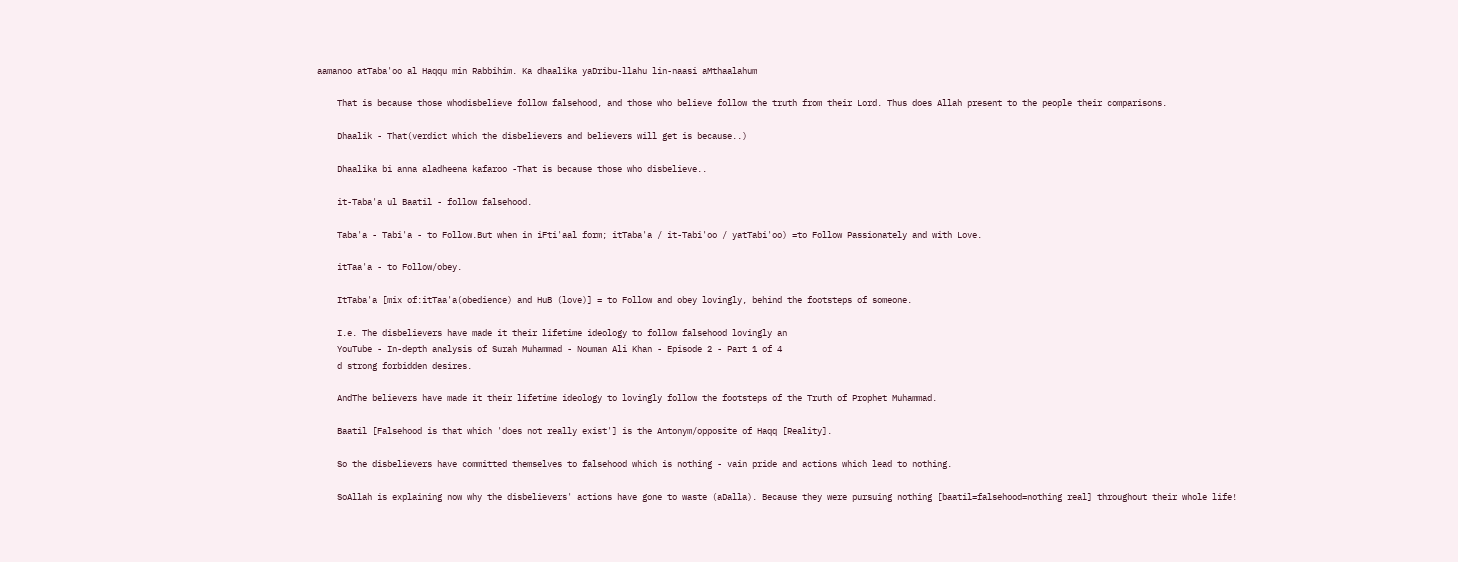aamanoo atTaba'oo al Haqqu min Rabbihim. Ka dhaalika yaDribu-llahu lin-naasi aMthaalahum

    That is because those whodisbelieve follow falsehood, and those who believe follow the truth from their Lord. Thus does Allah present to the people their comparisons.

    Dhaalik - That(verdict which the disbelievers and believers will get is because..)

    Dhaalika bi anna aladheena kafaroo -That is because those who disbelieve..

    it-Taba'a ul Baatil - follow falsehood.

    Taba'a - Tabi'a - to Follow.But when in iFti'aal form; itTaba'a / it-Tabi'oo / yatTabi'oo) =to Follow Passionately and with Love.

    itTaa'a - to Follow/obey.

    ItTaba'a [mix of:itTaa'a(obedience) and HuB (love)] = to Follow and obey lovingly, behind the footsteps of someone.

    I.e. The disbelievers have made it their lifetime ideology to follow falsehood lovingly an
    YouTube - In-depth analysis of Surah Muhammad - Nouman Ali Khan - Episode 2 - Part 1 of 4
    d strong forbidden desires.

    AndThe believers have made it their lifetime ideology to lovingly follow the footsteps of the Truth of Prophet Muhammad.

    Baatil [Falsehood is that which 'does not really exist'] is the Antonym/opposite of Haqq [Reality].

    So the disbelievers have committed themselves to falsehood which is nothing - vain pride and actions which lead to nothing.

    SoAllah is explaining now why the disbelievers' actions have gone to waste (aDalla). Because they were pursuing nothing [baatil=falsehood=nothing real] throughout their whole life!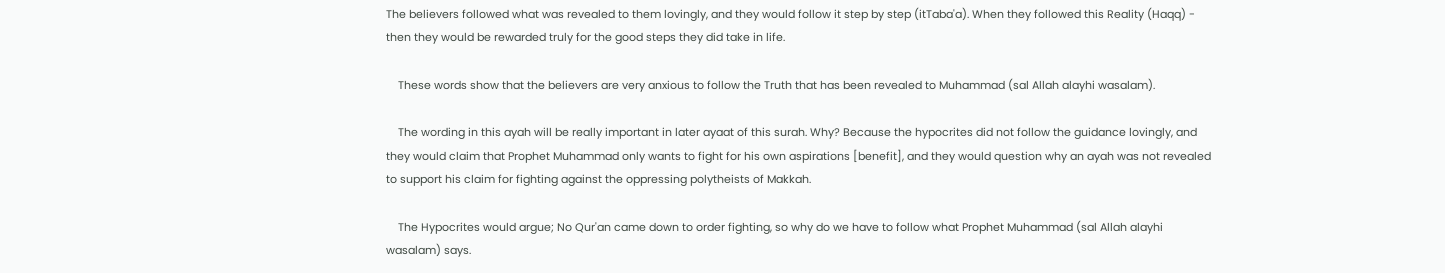The believers followed what was revealed to them lovingly, and they would follow it step by step (itTaba'a). When they followed this Reality (Haqq) - then they would be rewarded truly for the good steps they did take in life.

    These words show that the believers are very anxious to follow the Truth that has been revealed to Muhammad (sal Allah alayhi wasalam).

    The wording in this ayah will be really important in later ayaat of this surah. Why? Because the hypocrites did not follow the guidance lovingly, and they would claim that Prophet Muhammad only wants to fight for his own aspirations [benefit], and they would question why an ayah was not revealed to support his claim for fighting against the oppressing polytheists of Makkah.

    The Hypocrites would argue; No Qur'an came down to order fighting, so why do we have to follow what Prophet Muhammad (sal Allah alayhi wasalam) says.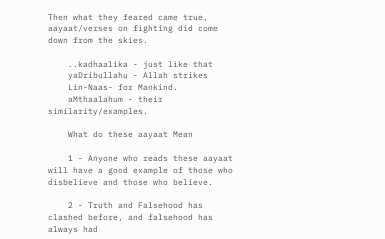Then what they feared came true, aayaat/verses on fighting did come down from the skies.

    ..kadhaalika - just like that
    yaDribullahu - Allah strikes
    Lin-Naas- for Mankind.
    aMthaalahum - their similarity/examples.

    What do these aayaat Mean

    1 - Anyone who reads these aayaat will have a good example of those who disbelieve and those who believe.

    2 - Truth and Falsehood has clashed before, and falsehood has always had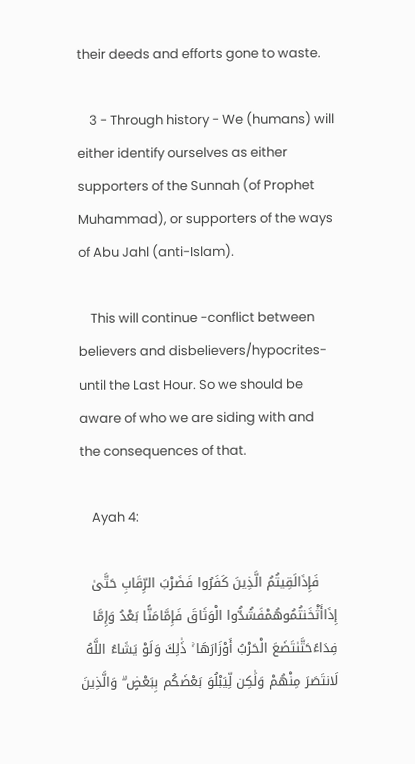their deeds and efforts gone to waste.

    3 - Through history - We (humans) will either identify ourselves as either supporters of the Sunnah (of Prophet Muhammad), or supporters of the ways of Abu Jahl (anti-Islam).

    This will continue -conflict between believers and disbelievers/hypocrites- until the Last Hour. So we should be aware of who we are siding with and the consequences of that.

    Ayah 4:

    فَإِذَالَقِيتُمُ الَّذِينَ كَفَرُوا فَضَرْبَ الرِّقَابِ حَتَّىٰ إِذَاأَثْخَنتُمُوهُمْفَشُدُّوا الْوَثَاقَ فَإِمَّامَنًّا بَعْدُ وَإِمَّا فِدَاءًحَتَّىٰتَضَعَ الْحَرْبُ أَوْزَارَهَا ۚ ذَٰلِكَ وَلَوْ يَشَاءُ اللَّهُ لَانتَصَرَ مِنْهُمْ وَلَٰكِن لِّيَبْلُوَ بَعْضَكُم بِبَعْضٍ ۗ وَالَّذِينَ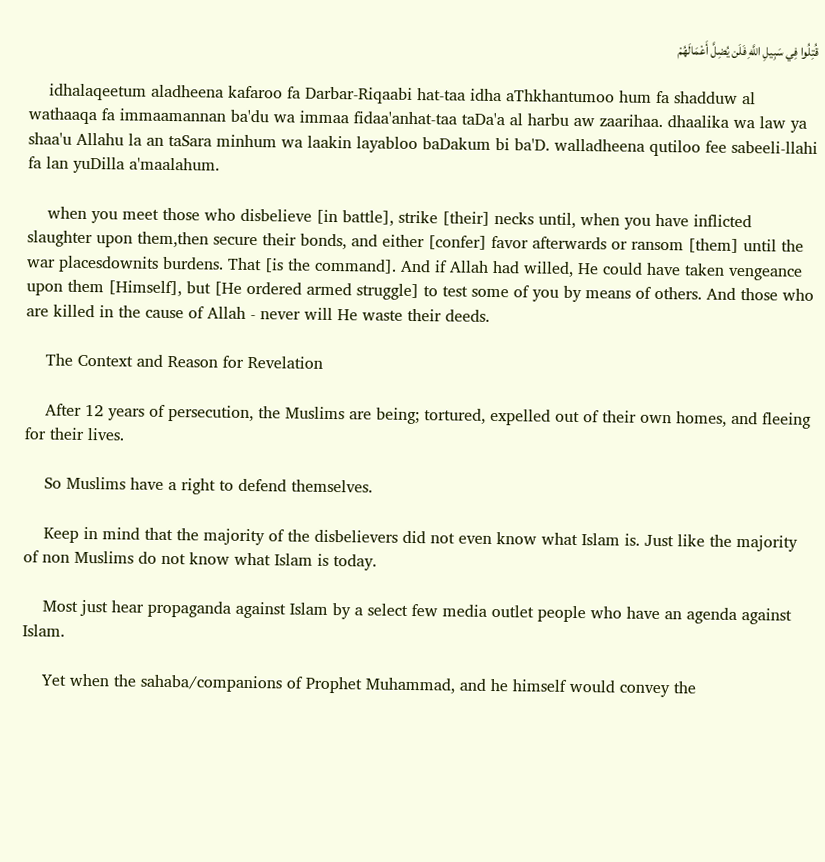قُتِلُوا فِي سَبِيلِ اللَّهِ فَلَن يُضِلَّ أَعْمَالَهُمْ

    idhalaqeetum aladheena kafaroo fa Darbar-Riqaabi hat-taa idha aThkhantumoo hum fa shadduw al wathaaqa fa immaamannan ba'du wa immaa fidaa'anhat-taa taDa'a al harbu aw zaarihaa. dhaalika wa law ya shaa'u Allahu la an taSara minhum wa laakin layabloo baDakum bi ba'D. walladheena qutiloo fee sabeeli-llahi fa lan yuDilla a'maalahum.

    when you meet those who disbelieve [in battle], strike [their] necks until, when you have inflicted slaughter upon them,then secure their bonds, and either [confer] favor afterwards or ransom [them] until the war placesdownits burdens. That [is the command]. And if Allah had willed, He could have taken vengeance upon them [Himself], but [He ordered armed struggle] to test some of you by means of others. And those who are killed in the cause of Allah - never will He waste their deeds.

    The Context and Reason for Revelation

    After 12 years of persecution, the Muslims are being; tortured, expelled out of their own homes, and fleeing for their lives.

    So Muslims have a right to defend themselves.

    Keep in mind that the majority of the disbelievers did not even know what Islam is. Just like the majority of non Muslims do not know what Islam is today.

    Most just hear propaganda against Islam by a select few media outlet people who have an agenda against Islam.

    Yet when the sahaba/companions of Prophet Muhammad, and he himself would convey the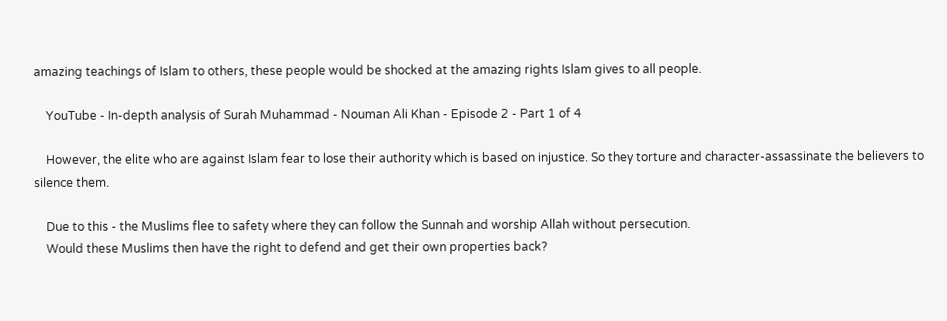amazing teachings of Islam to others, these people would be shocked at the amazing rights Islam gives to all people.

    YouTube - In-depth analysis of Surah Muhammad - Nouman Ali Khan - Episode 2 - Part 1 of 4

    However, the elite who are against Islam fear to lose their authority which is based on injustice. So they torture and character-assassinate the believers to silence them.

    Due to this - the Muslims flee to safety where they can follow the Sunnah and worship Allah without persecution.
    Would these Muslims then have the right to defend and get their own properties back?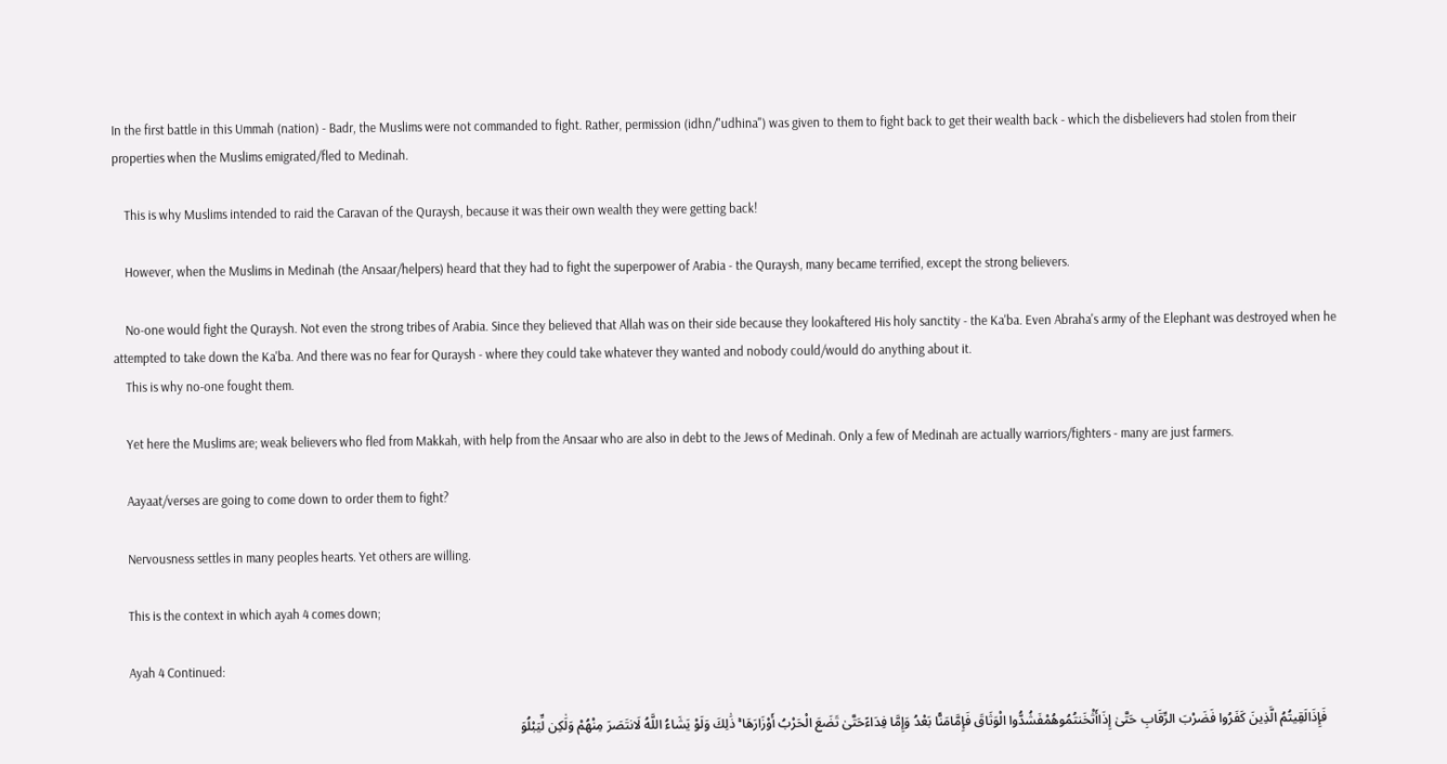In the first battle in this Ummah (nation) - Badr, the Muslims were not commanded to fight. Rather, permission (idhn/"udhina") was given to them to fight back to get their wealth back - which the disbelievers had stolen from their properties when the Muslims emigrated/fled to Medinah.

    This is why Muslims intended to raid the Caravan of the Quraysh, because it was their own wealth they were getting back!

    However, when the Muslims in Medinah (the Ansaar/helpers) heard that they had to fight the superpower of Arabia - the Quraysh, many became terrified, except the strong believers.

    No-one would fight the Quraysh. Not even the strong tribes of Arabia. Since they believed that Allah was on their side because they lookaftered His holy sanctity - the Ka'ba. Even Abraha's army of the Elephant was destroyed when he attempted to take down the Ka'ba. And there was no fear for Quraysh - where they could take whatever they wanted and nobody could/would do anything about it.
    This is why no-one fought them.

    Yet here the Muslims are; weak believers who fled from Makkah, with help from the Ansaar who are also in debt to the Jews of Medinah. Only a few of Medinah are actually warriors/fighters - many are just farmers.

    Aayaat/verses are going to come down to order them to fight?

    Nervousness settles in many peoples hearts. Yet others are willing.

    This is the context in which ayah 4 comes down;

    Ayah 4 Continued:

    فَإِذَالَقِيتُمُ الَّذِينَ كَفَرُوا فَضَرْبَ الرِّقَابِ حَتَّىٰ إِذَاأَثْخَنتُمُوهُمْفَشُدُّوا الْوَثَاقَ فَإِمَّامَنًّا بَعْدُ وَإِمَّا فِدَاءًحَتَّىٰ تَضَعَ الْحَرْبُ أَوْزَارَهَا ۚ ذَٰلِكَ وَلَوْ يَشَاءُ اللَّهُ لَانتَصَرَ مِنْهُمْ وَلَٰكِن لِّيَبْلُوَ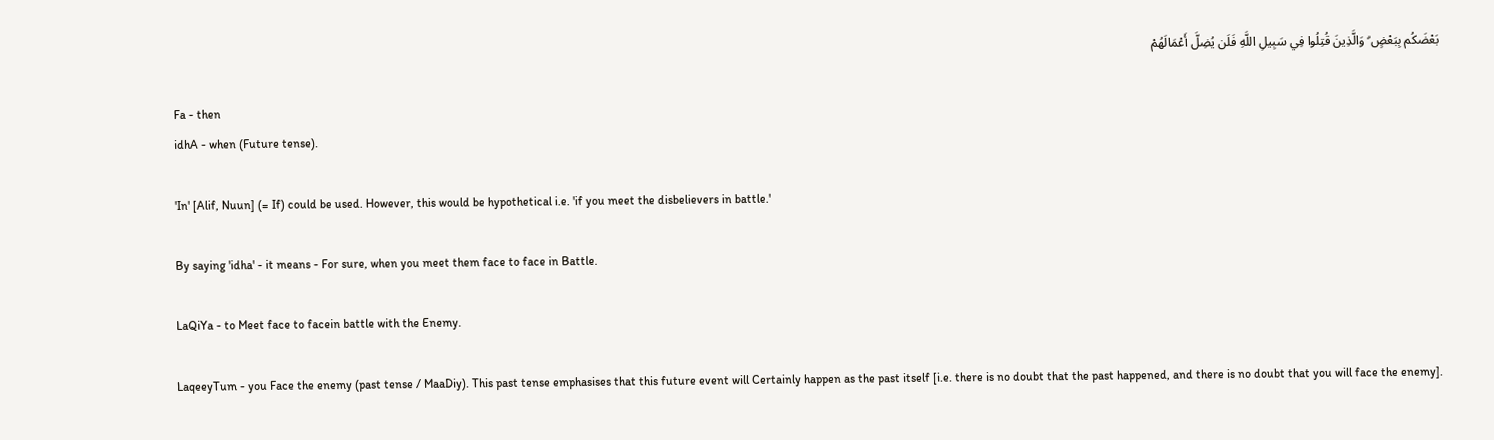بَعْضَكُم بِبَعْضٍ ۗ وَالَّذِينَ قُتِلُوا فِي سَبِيلِ اللَّهِ فَلَن يُضِلَّ أَعْمَالَهُمْ

    Fa - then
    idhA - when (Future tense).

    'In' [Alif, Nuun] (= If) could be used. However, this would be hypothetical i.e. 'if you meet the disbelievers in battle.'

    By saying 'idha' - it means - For sure, when you meet them face to face in Battle.

    LaQiYa - to Meet face to facein battle with the Enemy.

    LaqeeyTum - you Face the enemy (past tense / MaaDiy). This past tense emphasises that this future event will Certainly happen as the past itself [i.e. there is no doubt that the past happened, and there is no doubt that you will face the enemy].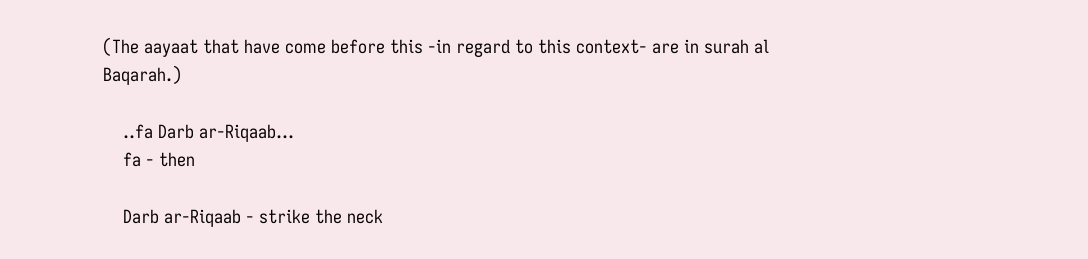(The aayaat that have come before this -in regard to this context- are in surah al Baqarah.)

    ..fa Darb ar-Riqaab...
    fa - then

    Darb ar-Riqaab - strike the neck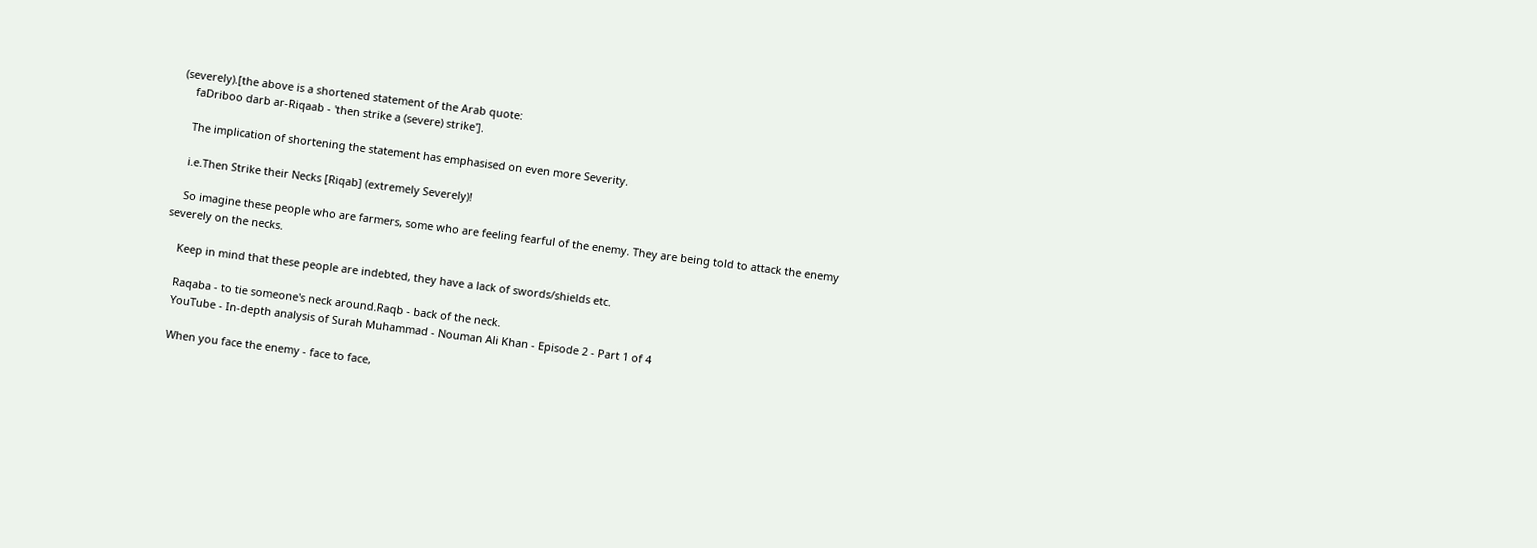(severely).[the above is a shortened statement of the Arab quote:
    faDriboo darb ar-Riqaab - 'then strike a (severe) strike'].

    The implication of shortening the statement has emphasised on even more Severity.

    i.e.Then Strike their Necks [Riqab] (extremely Severely)!

    So imagine these people who are farmers, some who are feeling fearful of the enemy. They are being told to attack the enemy severely on the necks.

    Keep in mind that these people are indebted, they have a lack of swords/shields etc.

    Raqaba - to tie someone's neck around.Raqb - back of the neck.
    YouTube - In-depth analysis of Surah Muhammad - Nouman Ali Khan - Episode 2 - Part 1 of 4

    When you face the enemy - face to face,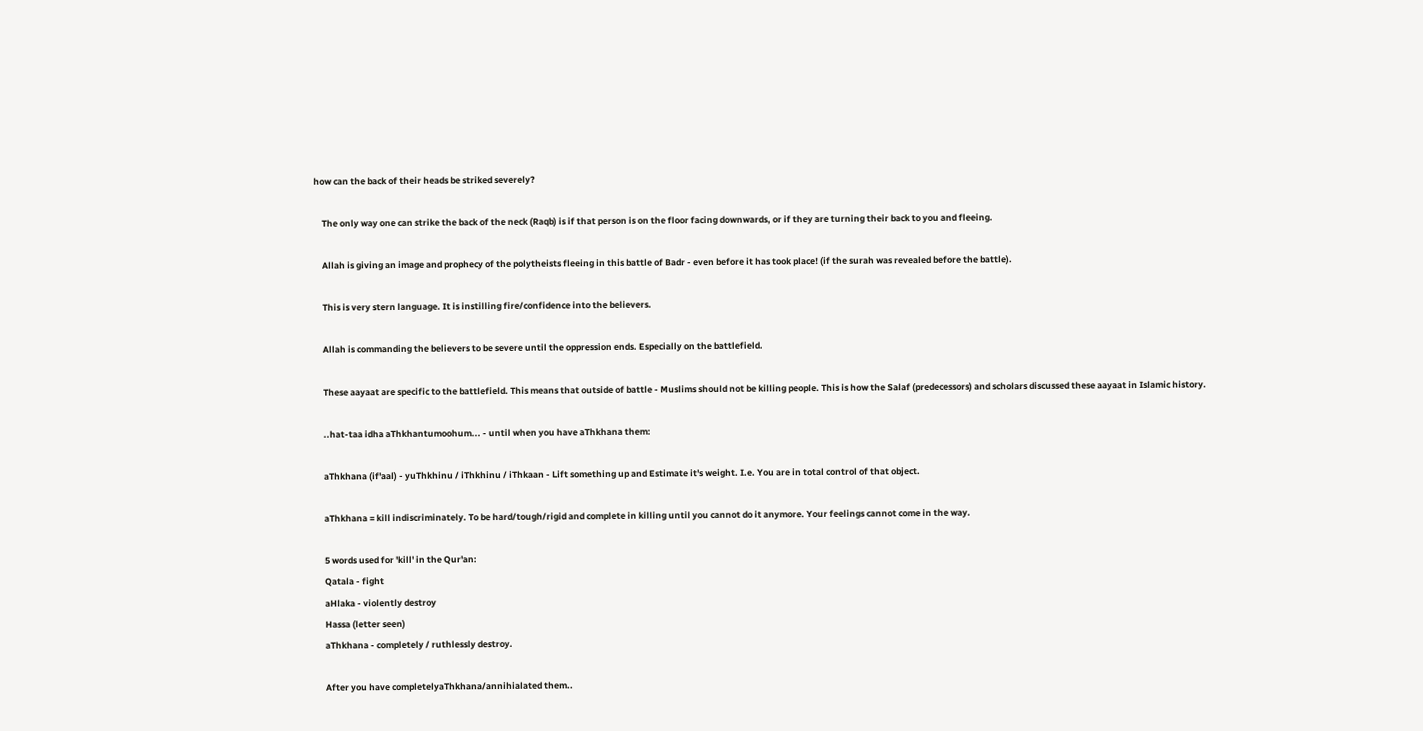how can the back of their heads be striked severely?

    The only way one can strike the back of the neck (Raqb) is if that person is on the floor facing downwards, or if they are turning their back to you and fleeing.

    Allah is giving an image and prophecy of the polytheists fleeing in this battle of Badr - even before it has took place! (if the surah was revealed before the battle).

    This is very stern language. It is instilling fire/confidence into the believers.

    Allah is commanding the believers to be severe until the oppression ends. Especially on the battlefield.

    These aayaat are specific to the battlefield. This means that outside of battle - Muslims should not be killing people. This is how the Salaf (predecessors) and scholars discussed these aayaat in Islamic history.

    ..hat-taa idha aThkhantumoohum... - until when you have aThkhana them:

    aThkhana (if'aal) - yuThkhinu / iThkhinu / iThkaan - Lift something up and Estimate it's weight. I.e. You are in total control of that object.

    aThkhana = kill indiscriminately. To be hard/tough/rigid and complete in killing until you cannot do it anymore. Your feelings cannot come in the way.

    5 words used for 'kill' in the Qur'an:
    Qatala - fight
    aHlaka - violently destroy
    Hassa (letter seen)
    aThkhana - completely / ruthlessly destroy.

    After you have completelyaThkhana/annihialated them..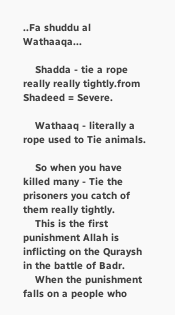..Fa shuddu al Wathaaqa...

    Shadda - tie a rope really really tightly.from Shadeed = Severe.

    Wathaaq - literally a rope used to Tie animals.

    So when you have killed many - Tie the prisoners you catch of them really tightly.
    This is the first punishment Allah is inflicting on the Quraysh in the battle of Badr.
    When the punishment falls on a people who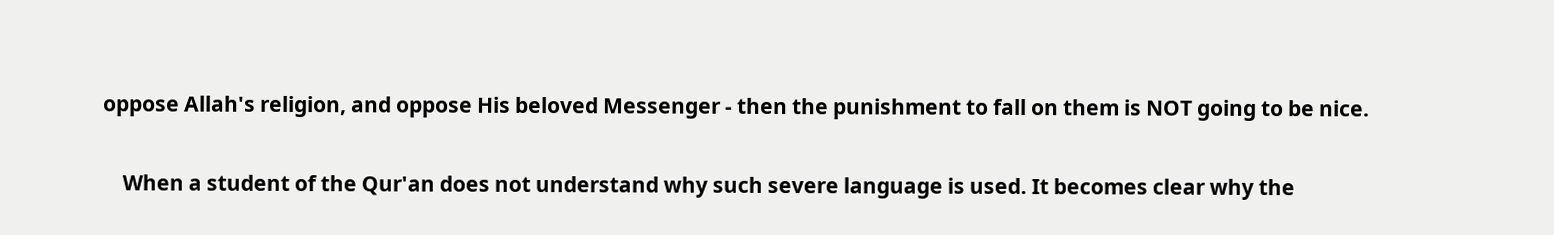oppose Allah's religion, and oppose His beloved Messenger - then the punishment to fall on them is NOT going to be nice.

    When a student of the Qur'an does not understand why such severe language is used. It becomes clear why the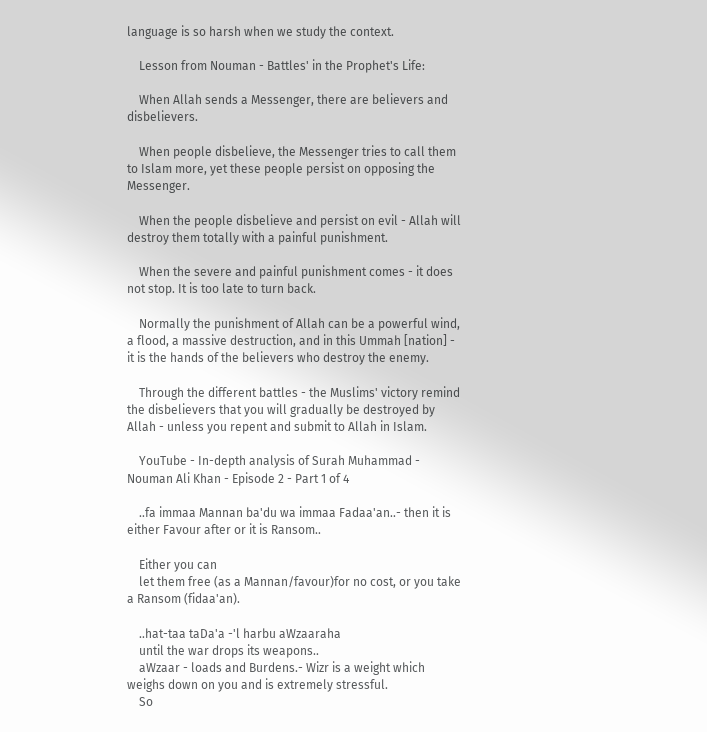language is so harsh when we study the context.

    Lesson from Nouman - Battles' in the Prophet's Life:

    When Allah sends a Messenger, there are believers and disbelievers.

    When people disbelieve, the Messenger tries to call them to Islam more, yet these people persist on opposing the Messenger.

    When the people disbelieve and persist on evil - Allah will destroy them totally with a painful punishment.

    When the severe and painful punishment comes - it does not stop. It is too late to turn back.

    Normally the punishment of Allah can be a powerful wind, a flood, a massive destruction, and in this Ummah [nation] - it is the hands of the believers who destroy the enemy.

    Through the different battles - the Muslims' victory remind the disbelievers that you will gradually be destroyed by Allah - unless you repent and submit to Allah in Islam.

    YouTube - In-depth analysis of Surah Muhammad - Nouman Ali Khan - Episode 2 - Part 1 of 4

    ..fa immaa Mannan ba'du wa immaa Fadaa'an..- then it is either Favour after or it is Ransom..

    Either you can
    let them free (as a Mannan/favour)for no cost, or you take a Ransom (fidaa'an).

    ..hat-taa taDa'a -'l harbu aWzaaraha
    until the war drops its weapons..
    aWzaar - loads and Burdens.- Wizr is a weight which weighs down on you and is extremely stressful.
    So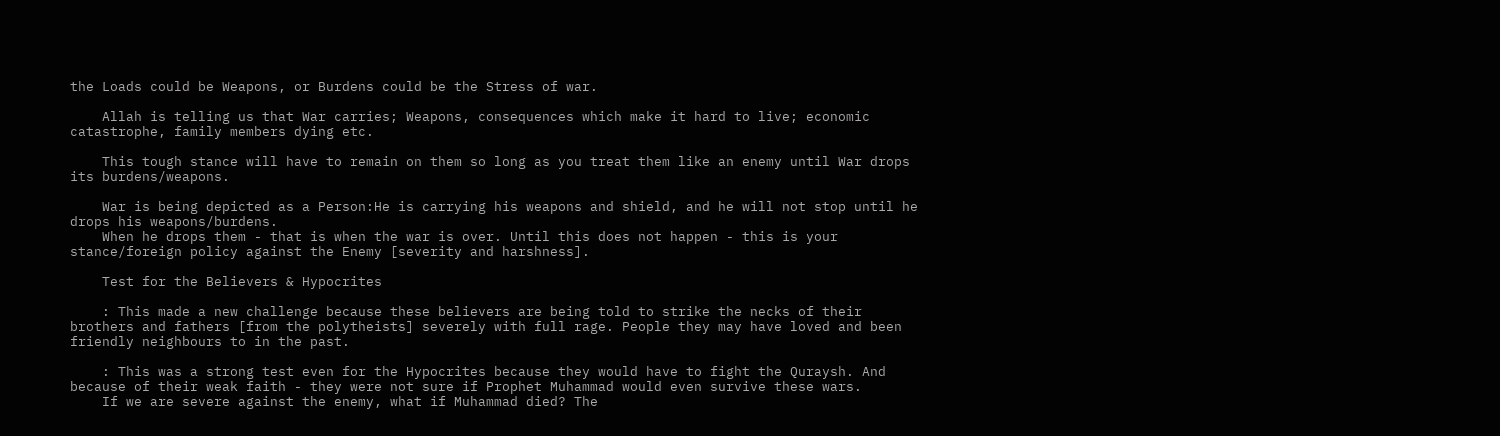the Loads could be Weapons, or Burdens could be the Stress of war.

    Allah is telling us that War carries; Weapons, consequences which make it hard to live; economic catastrophe, family members dying etc.

    This tough stance will have to remain on them so long as you treat them like an enemy until War drops its burdens/weapons.

    War is being depicted as a Person:He is carrying his weapons and shield, and he will not stop until he drops his weapons/burdens.
    When he drops them - that is when the war is over. Until this does not happen - this is your stance/foreign policy against the Enemy [severity and harshness].

    Test for the Believers & Hypocrites

    : This made a new challenge because these believers are being told to strike the necks of their brothers and fathers [from the polytheists] severely with full rage. People they may have loved and been friendly neighbours to in the past.

    : This was a strong test even for the Hypocrites because they would have to fight the Quraysh. And because of their weak faith - they were not sure if Prophet Muhammad would even survive these wars.
    If we are severe against the enemy, what if Muhammad died? The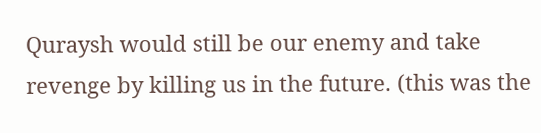Quraysh would still be our enemy and take revenge by killing us in the future. (this was the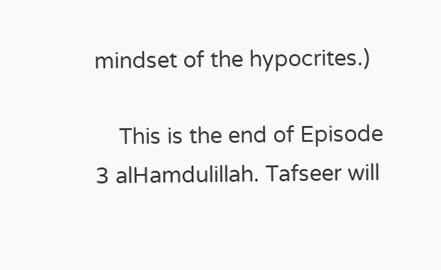mindset of the hypocrites.)

    This is the end of Episode 3 alHamdulillah. Tafseer will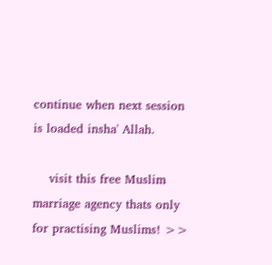continue when next session is loaded insha' Allah.

    visit this free Muslim marriage agency thats only for practising Muslims! >>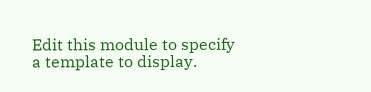Edit this module to specify a template to display.